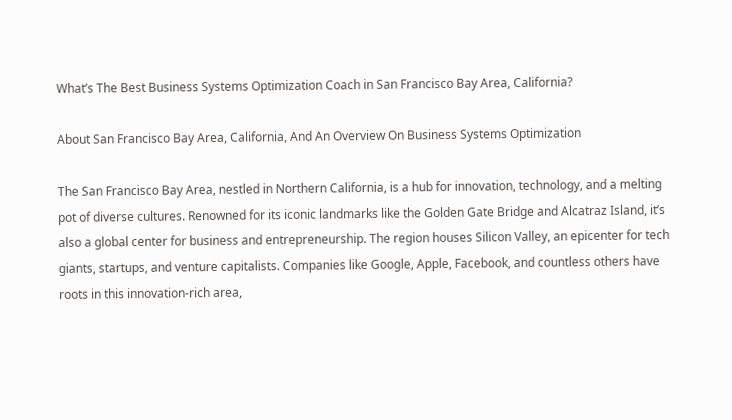What’s The Best Business Systems Optimization Coach in San Francisco Bay Area, California?

About San Francisco Bay Area, California, And An Overview On Business Systems Optimization

The San Francisco Bay Area, nestled in Northern California, is a hub for innovation, technology, and a melting pot of diverse cultures. Renowned for its iconic landmarks like the Golden Gate Bridge and Alcatraz Island, it’s also a global center for business and entrepreneurship. The region houses Silicon Valley, an epicenter for tech giants, startups, and venture capitalists. Companies like Google, Apple, Facebook, and countless others have roots in this innovation-rich area,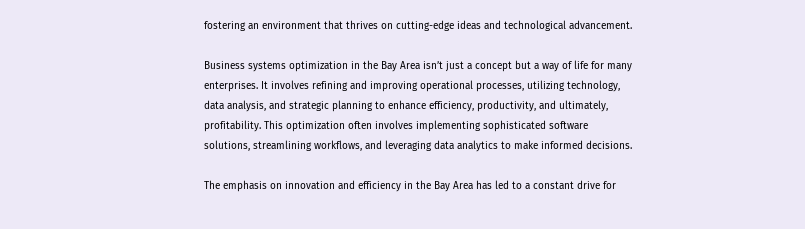fostering an environment that thrives on cutting-edge ideas and technological advancement.

Business systems optimization in the Bay Area isn’t just a concept but a way of life for many enterprises. It involves refining and improving operational processes, utilizing technology, data analysis, and strategic planning to enhance efficiency, productivity, and ultimately, profitability. This optimization often involves implementing sophisticated software solutions, streamlining workflows, and leveraging data analytics to make informed decisions.

The emphasis on innovation and efficiency in the Bay Area has led to a constant drive for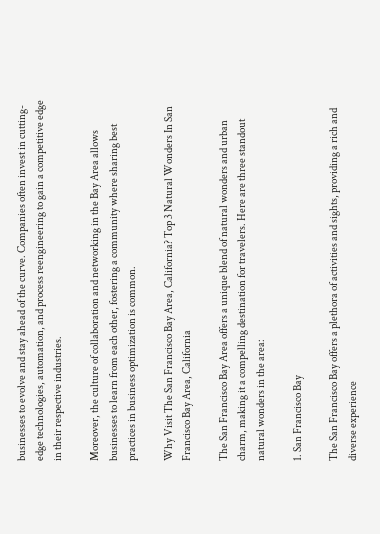businesses to evolve and stay ahead of the curve. Companies often invest in cutting-edge technologies, automation, and process reengineering to gain a competitive edge in their respective industries.

Moreover, the culture of collaboration and networking in the Bay Area allows businesses to learn from each other, fostering a community where sharing best practices in business optimization is common.

Why Visit The San Francisco Bay Area, California? Top 3 Natural Wonders In San Francisco Bay Area, California

The San Francisco Bay Area offers a unique blend of natural wonders and urban charm, making it a compelling destination for travelers. Here are three standout natural wonders in the area:

1. San Francisco Bay

The San Francisco Bay offers a plethora of activities and sights, providing a rich and diverse experience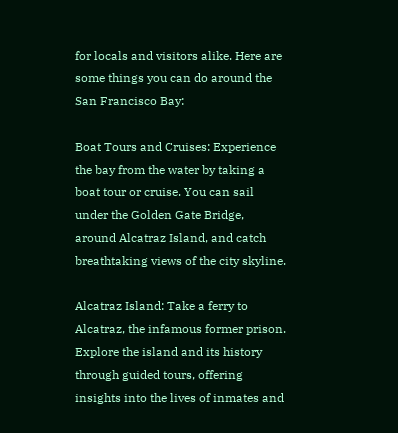for locals and visitors alike. Here are some things you can do around the San Francisco Bay:

Boat Tours and Cruises: Experience the bay from the water by taking a boat tour or cruise. You can sail under the Golden Gate Bridge, around Alcatraz Island, and catch breathtaking views of the city skyline.

Alcatraz Island: Take a ferry to Alcatraz, the infamous former prison. Explore the island and its history through guided tours, offering insights into the lives of inmates and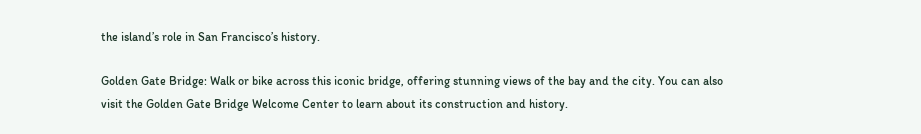the island’s role in San Francisco’s history.

Golden Gate Bridge: Walk or bike across this iconic bridge, offering stunning views of the bay and the city. You can also visit the Golden Gate Bridge Welcome Center to learn about its construction and history.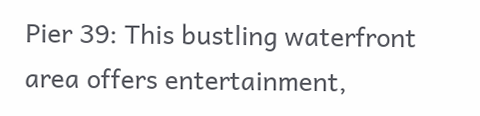Pier 39: This bustling waterfront area offers entertainment,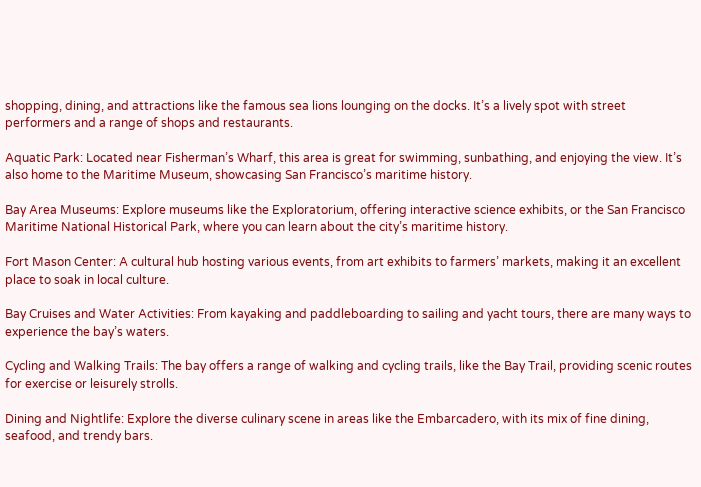shopping, dining, and attractions like the famous sea lions lounging on the docks. It’s a lively spot with street performers and a range of shops and restaurants.

Aquatic Park: Located near Fisherman’s Wharf, this area is great for swimming, sunbathing, and enjoying the view. It’s also home to the Maritime Museum, showcasing San Francisco’s maritime history.

Bay Area Museums: Explore museums like the Exploratorium, offering interactive science exhibits, or the San Francisco Maritime National Historical Park, where you can learn about the city’s maritime history.

Fort Mason Center: A cultural hub hosting various events, from art exhibits to farmers’ markets, making it an excellent place to soak in local culture.

Bay Cruises and Water Activities: From kayaking and paddleboarding to sailing and yacht tours, there are many ways to experience the bay’s waters.

Cycling and Walking Trails: The bay offers a range of walking and cycling trails, like the Bay Trail, providing scenic routes for exercise or leisurely strolls.

Dining and Nightlife: Explore the diverse culinary scene in areas like the Embarcadero, with its mix of fine dining, seafood, and trendy bars.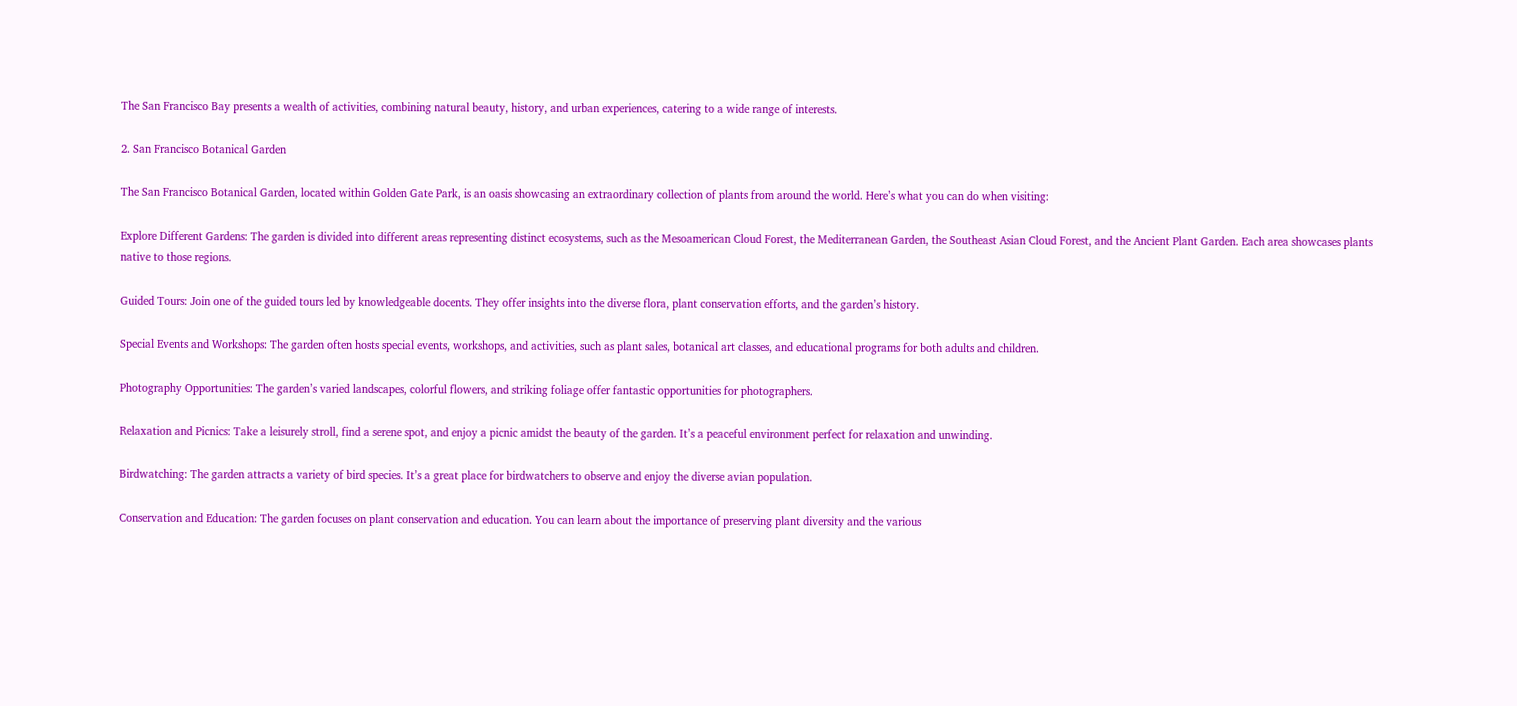The San Francisco Bay presents a wealth of activities, combining natural beauty, history, and urban experiences, catering to a wide range of interests.

2. San Francisco Botanical Garden

The San Francisco Botanical Garden, located within Golden Gate Park, is an oasis showcasing an extraordinary collection of plants from around the world. Here’s what you can do when visiting:

Explore Different Gardens: The garden is divided into different areas representing distinct ecosystems, such as the Mesoamerican Cloud Forest, the Mediterranean Garden, the Southeast Asian Cloud Forest, and the Ancient Plant Garden. Each area showcases plants native to those regions.

Guided Tours: Join one of the guided tours led by knowledgeable docents. They offer insights into the diverse flora, plant conservation efforts, and the garden’s history.

Special Events and Workshops: The garden often hosts special events, workshops, and activities, such as plant sales, botanical art classes, and educational programs for both adults and children.

Photography Opportunities: The garden’s varied landscapes, colorful flowers, and striking foliage offer fantastic opportunities for photographers.

Relaxation and Picnics: Take a leisurely stroll, find a serene spot, and enjoy a picnic amidst the beauty of the garden. It’s a peaceful environment perfect for relaxation and unwinding.

Birdwatching: The garden attracts a variety of bird species. It’s a great place for birdwatchers to observe and enjoy the diverse avian population.

Conservation and Education: The garden focuses on plant conservation and education. You can learn about the importance of preserving plant diversity and the various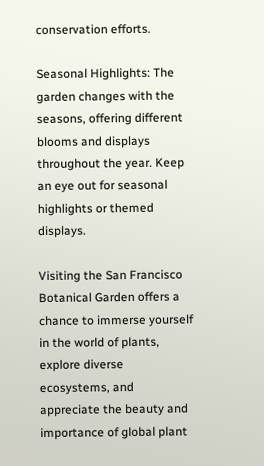conservation efforts.

Seasonal Highlights: The garden changes with the seasons, offering different blooms and displays throughout the year. Keep an eye out for seasonal highlights or themed displays.

Visiting the San Francisco Botanical Garden offers a chance to immerse yourself in the world of plants, explore diverse ecosystems, and appreciate the beauty and importance of global plant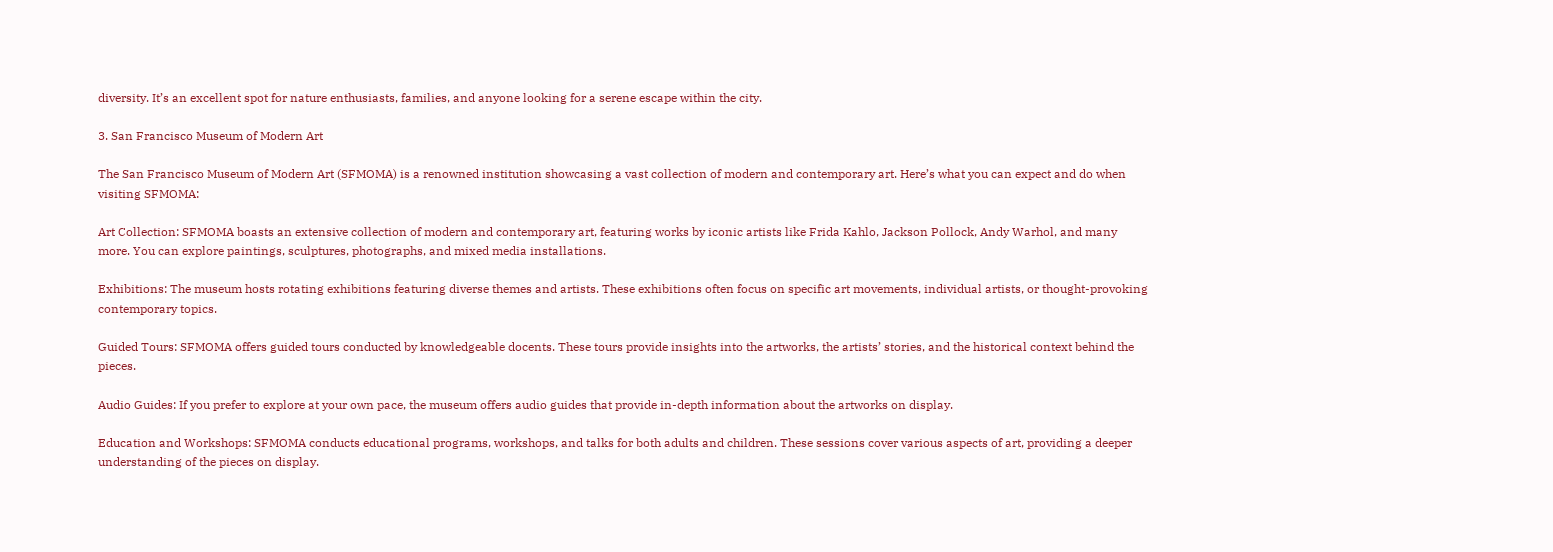diversity. It’s an excellent spot for nature enthusiasts, families, and anyone looking for a serene escape within the city.

3. San Francisco Museum of Modern Art

The San Francisco Museum of Modern Art (SFMOMA) is a renowned institution showcasing a vast collection of modern and contemporary art. Here’s what you can expect and do when visiting SFMOMA:

Art Collection: SFMOMA boasts an extensive collection of modern and contemporary art, featuring works by iconic artists like Frida Kahlo, Jackson Pollock, Andy Warhol, and many more. You can explore paintings, sculptures, photographs, and mixed media installations.

Exhibitions: The museum hosts rotating exhibitions featuring diverse themes and artists. These exhibitions often focus on specific art movements, individual artists, or thought-provoking contemporary topics.

Guided Tours: SFMOMA offers guided tours conducted by knowledgeable docents. These tours provide insights into the artworks, the artists’ stories, and the historical context behind the pieces.

Audio Guides: If you prefer to explore at your own pace, the museum offers audio guides that provide in-depth information about the artworks on display.

Education and Workshops: SFMOMA conducts educational programs, workshops, and talks for both adults and children. These sessions cover various aspects of art, providing a deeper understanding of the pieces on display.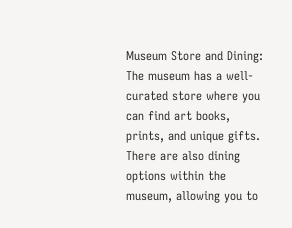Museum Store and Dining: The museum has a well-curated store where you can find art books, prints, and unique gifts. There are also dining options within the museum, allowing you to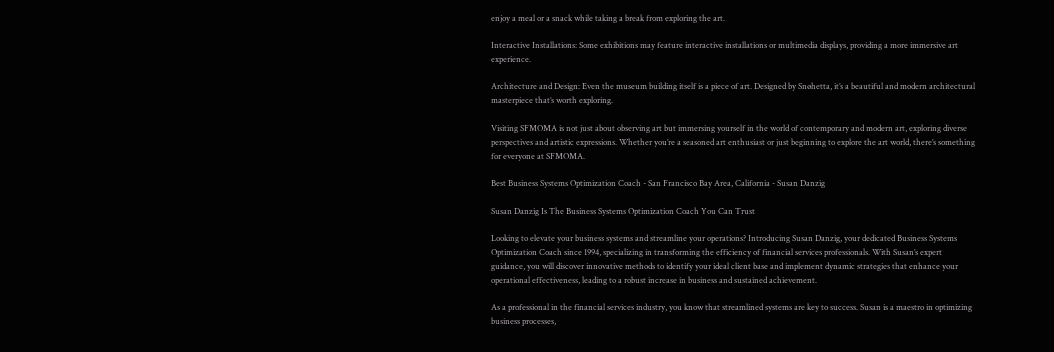enjoy a meal or a snack while taking a break from exploring the art.

Interactive Installations: Some exhibitions may feature interactive installations or multimedia displays, providing a more immersive art experience.

Architecture and Design: Even the museum building itself is a piece of art. Designed by Snøhetta, it’s a beautiful and modern architectural masterpiece that’s worth exploring.

Visiting SFMOMA is not just about observing art but immersing yourself in the world of contemporary and modern art, exploring diverse perspectives and artistic expressions. Whether you’re a seasoned art enthusiast or just beginning to explore the art world, there’s something for everyone at SFMOMA.

Best Business Systems Optimization Coach - San Francisco Bay Area, California - Susan Danzig

Susan Danzig Is The Business Systems Optimization Coach You Can Trust

Looking to elevate your business systems and streamline your operations? Introducing Susan Danzig, your dedicated Business Systems Optimization Coach since 1994, specializing in transforming the efficiency of financial services professionals. With Susan’s expert guidance, you will discover innovative methods to identify your ideal client base and implement dynamic strategies that enhance your operational effectiveness, leading to a robust increase in business and sustained achievement.

As a professional in the financial services industry, you know that streamlined systems are key to success. Susan is a maestro in optimizing business processes,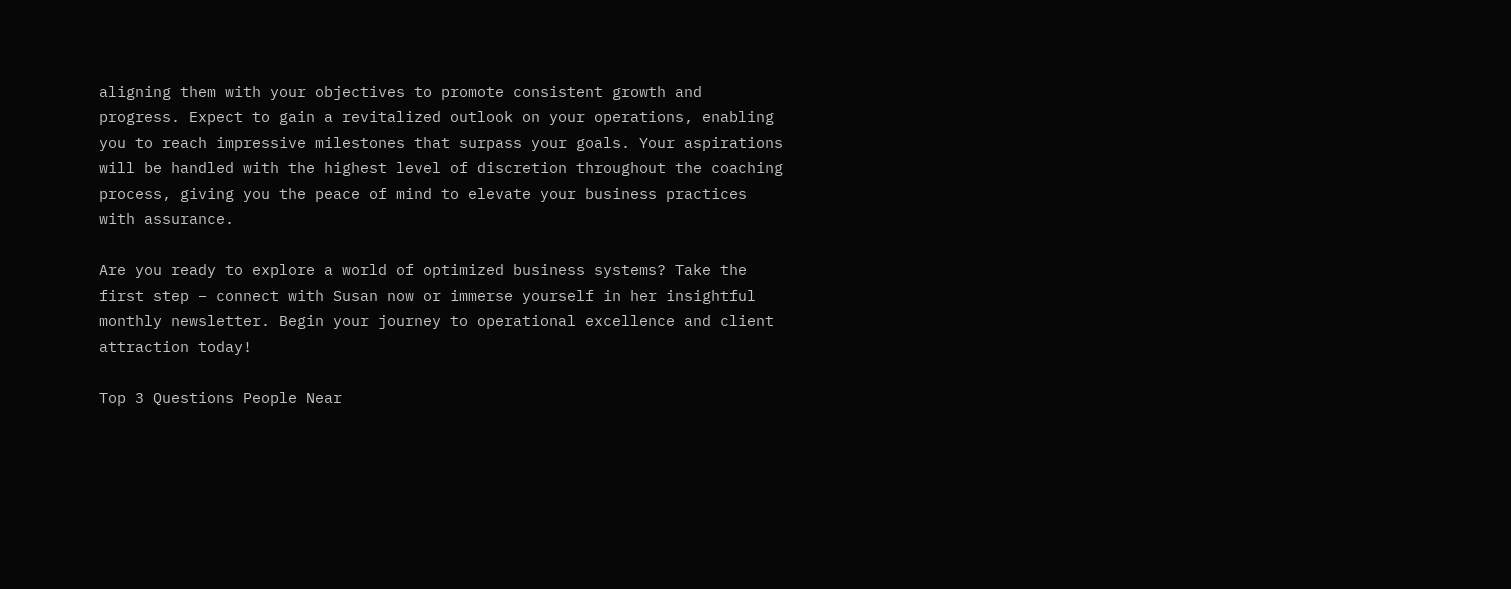aligning them with your objectives to promote consistent growth and progress. Expect to gain a revitalized outlook on your operations, enabling you to reach impressive milestones that surpass your goals. Your aspirations will be handled with the highest level of discretion throughout the coaching process, giving you the peace of mind to elevate your business practices with assurance.

Are you ready to explore a world of optimized business systems? Take the first step – connect with Susan now or immerse yourself in her insightful monthly newsletter. Begin your journey to operational excellence and client attraction today!

Top 3 Questions People Near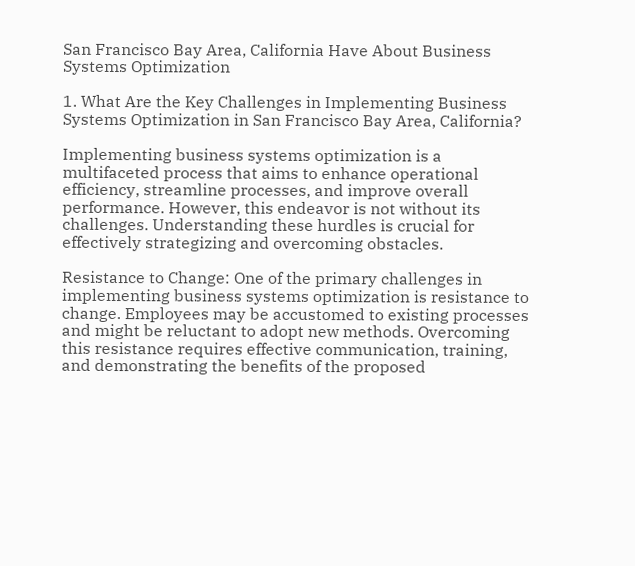San Francisco Bay Area, California Have About Business Systems Optimization

1. What Are the Key Challenges in Implementing Business Systems Optimization in San Francisco Bay Area, California?

Implementing business systems optimization is a multifaceted process that aims to enhance operational efficiency, streamline processes, and improve overall performance. However, this endeavor is not without its challenges. Understanding these hurdles is crucial for effectively strategizing and overcoming obstacles.

Resistance to Change: One of the primary challenges in implementing business systems optimization is resistance to change. Employees may be accustomed to existing processes and might be reluctant to adopt new methods. Overcoming this resistance requires effective communication, training, and demonstrating the benefits of the proposed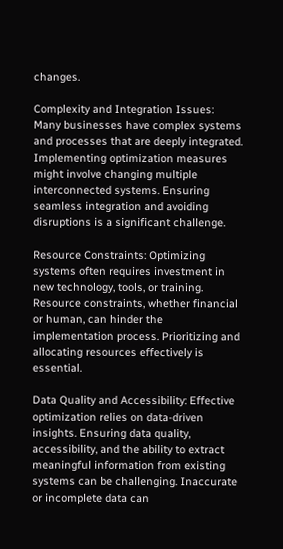changes.

Complexity and Integration Issues: Many businesses have complex systems and processes that are deeply integrated. Implementing optimization measures might involve changing multiple interconnected systems. Ensuring seamless integration and avoiding disruptions is a significant challenge.

Resource Constraints: Optimizing systems often requires investment in new technology, tools, or training. Resource constraints, whether financial or human, can hinder the implementation process. Prioritizing and allocating resources effectively is essential.

Data Quality and Accessibility: Effective optimization relies on data-driven insights. Ensuring data quality, accessibility, and the ability to extract meaningful information from existing systems can be challenging. Inaccurate or incomplete data can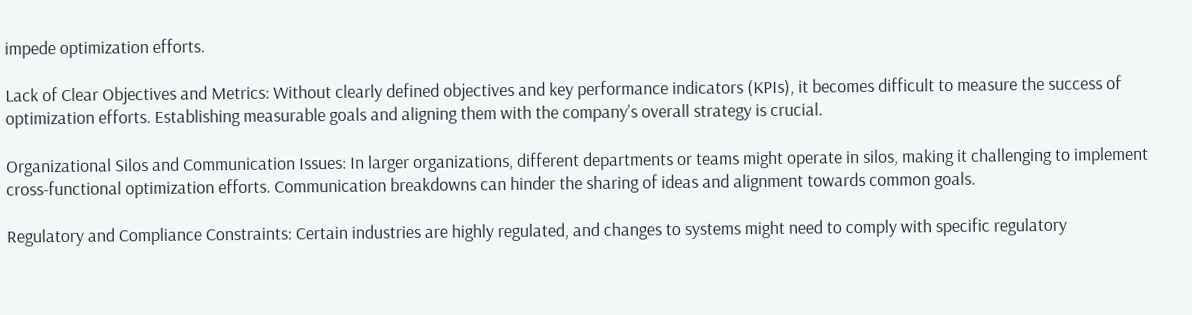impede optimization efforts.

Lack of Clear Objectives and Metrics: Without clearly defined objectives and key performance indicators (KPIs), it becomes difficult to measure the success of optimization efforts. Establishing measurable goals and aligning them with the company’s overall strategy is crucial.

Organizational Silos and Communication Issues: In larger organizations, different departments or teams might operate in silos, making it challenging to implement cross-functional optimization efforts. Communication breakdowns can hinder the sharing of ideas and alignment towards common goals.

Regulatory and Compliance Constraints: Certain industries are highly regulated, and changes to systems might need to comply with specific regulatory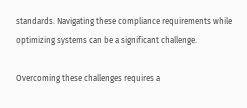standards. Navigating these compliance requirements while optimizing systems can be a significant challenge.

Overcoming these challenges requires a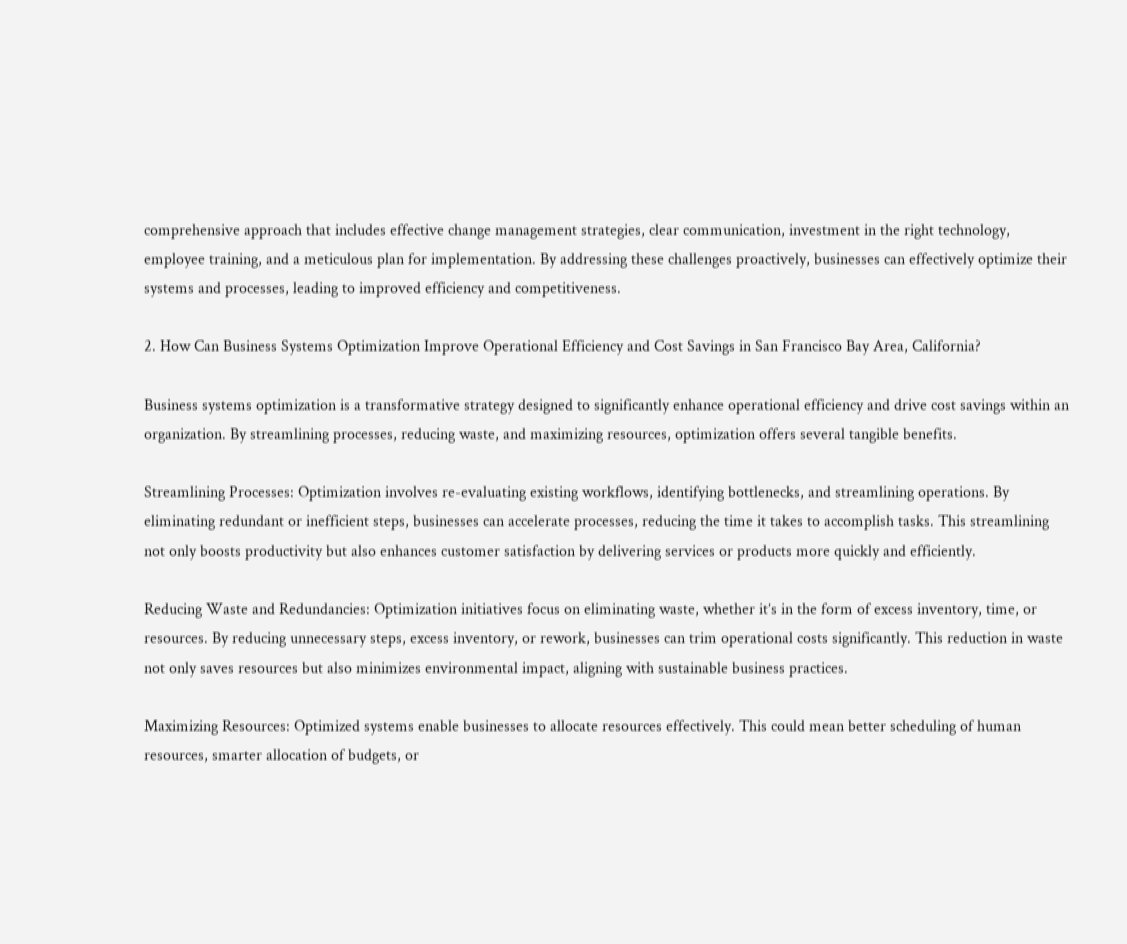comprehensive approach that includes effective change management strategies, clear communication, investment in the right technology, employee training, and a meticulous plan for implementation. By addressing these challenges proactively, businesses can effectively optimize their systems and processes, leading to improved efficiency and competitiveness.

2. How Can Business Systems Optimization Improve Operational Efficiency and Cost Savings in San Francisco Bay Area, California?

Business systems optimization is a transformative strategy designed to significantly enhance operational efficiency and drive cost savings within an organization. By streamlining processes, reducing waste, and maximizing resources, optimization offers several tangible benefits.

Streamlining Processes: Optimization involves re-evaluating existing workflows, identifying bottlenecks, and streamlining operations. By eliminating redundant or inefficient steps, businesses can accelerate processes, reducing the time it takes to accomplish tasks. This streamlining not only boosts productivity but also enhances customer satisfaction by delivering services or products more quickly and efficiently.

Reducing Waste and Redundancies: Optimization initiatives focus on eliminating waste, whether it’s in the form of excess inventory, time, or resources. By reducing unnecessary steps, excess inventory, or rework, businesses can trim operational costs significantly. This reduction in waste not only saves resources but also minimizes environmental impact, aligning with sustainable business practices.

Maximizing Resources: Optimized systems enable businesses to allocate resources effectively. This could mean better scheduling of human resources, smarter allocation of budgets, or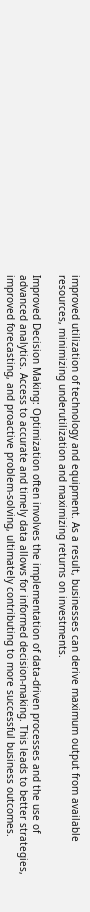improved utilization of technology and equipment. As a result, businesses can derive maximum output from available resources, minimizing underutilization and maximizing returns on investments.

Improved Decision Making: Optimization often involves the implementation of data-driven processes and the use of advanced analytics. Access to accurate and timely data allows for informed decision-making. This leads to better strategies, improved forecasting, and proactive problem-solving, ultimately contributing to more successful business outcomes.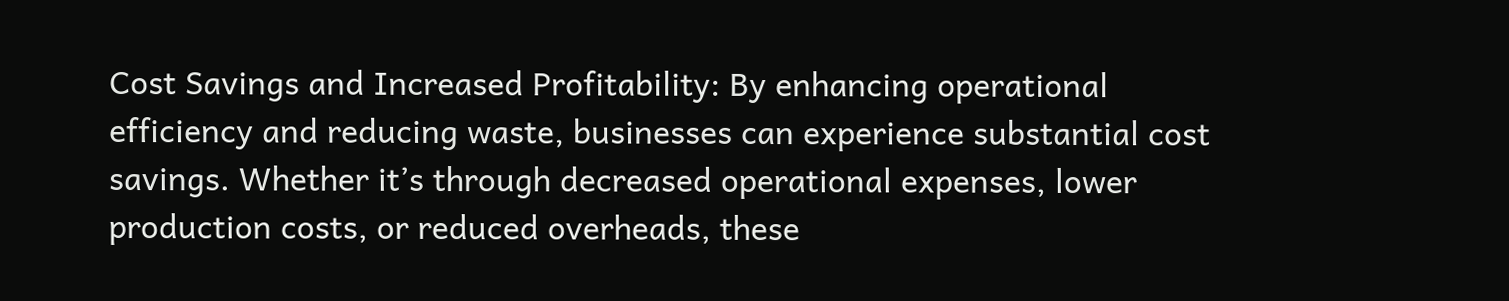Cost Savings and Increased Profitability: By enhancing operational efficiency and reducing waste, businesses can experience substantial cost savings. Whether it’s through decreased operational expenses, lower production costs, or reduced overheads, these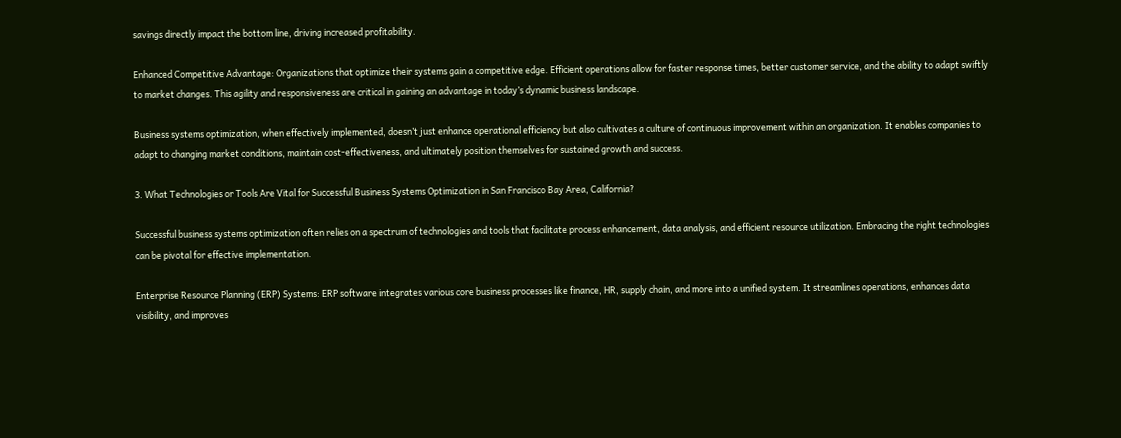savings directly impact the bottom line, driving increased profitability.

Enhanced Competitive Advantage: Organizations that optimize their systems gain a competitive edge. Efficient operations allow for faster response times, better customer service, and the ability to adapt swiftly to market changes. This agility and responsiveness are critical in gaining an advantage in today’s dynamic business landscape.

Business systems optimization, when effectively implemented, doesn’t just enhance operational efficiency but also cultivates a culture of continuous improvement within an organization. It enables companies to adapt to changing market conditions, maintain cost-effectiveness, and ultimately position themselves for sustained growth and success.

3. What Technologies or Tools Are Vital for Successful Business Systems Optimization in San Francisco Bay Area, California?

Successful business systems optimization often relies on a spectrum of technologies and tools that facilitate process enhancement, data analysis, and efficient resource utilization. Embracing the right technologies can be pivotal for effective implementation.

Enterprise Resource Planning (ERP) Systems: ERP software integrates various core business processes like finance, HR, supply chain, and more into a unified system. It streamlines operations, enhances data visibility, and improves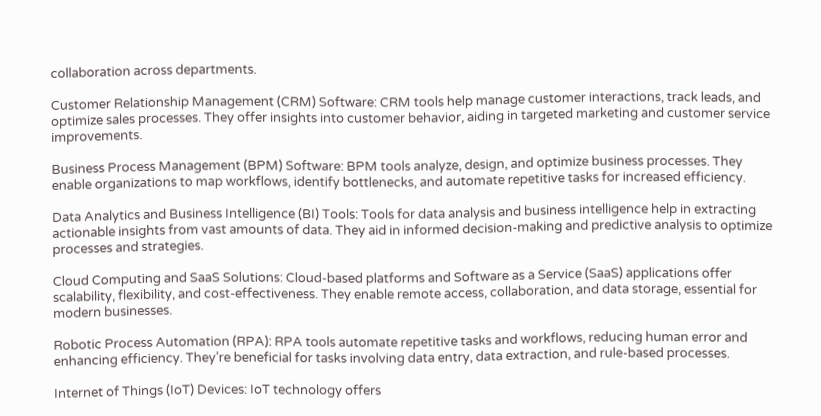collaboration across departments.

Customer Relationship Management (CRM) Software: CRM tools help manage customer interactions, track leads, and optimize sales processes. They offer insights into customer behavior, aiding in targeted marketing and customer service improvements.

Business Process Management (BPM) Software: BPM tools analyze, design, and optimize business processes. They enable organizations to map workflows, identify bottlenecks, and automate repetitive tasks for increased efficiency.

Data Analytics and Business Intelligence (BI) Tools: Tools for data analysis and business intelligence help in extracting actionable insights from vast amounts of data. They aid in informed decision-making and predictive analysis to optimize processes and strategies.

Cloud Computing and SaaS Solutions: Cloud-based platforms and Software as a Service (SaaS) applications offer scalability, flexibility, and cost-effectiveness. They enable remote access, collaboration, and data storage, essential for modern businesses.

Robotic Process Automation (RPA): RPA tools automate repetitive tasks and workflows, reducing human error and enhancing efficiency. They’re beneficial for tasks involving data entry, data extraction, and rule-based processes.

Internet of Things (IoT) Devices: IoT technology offers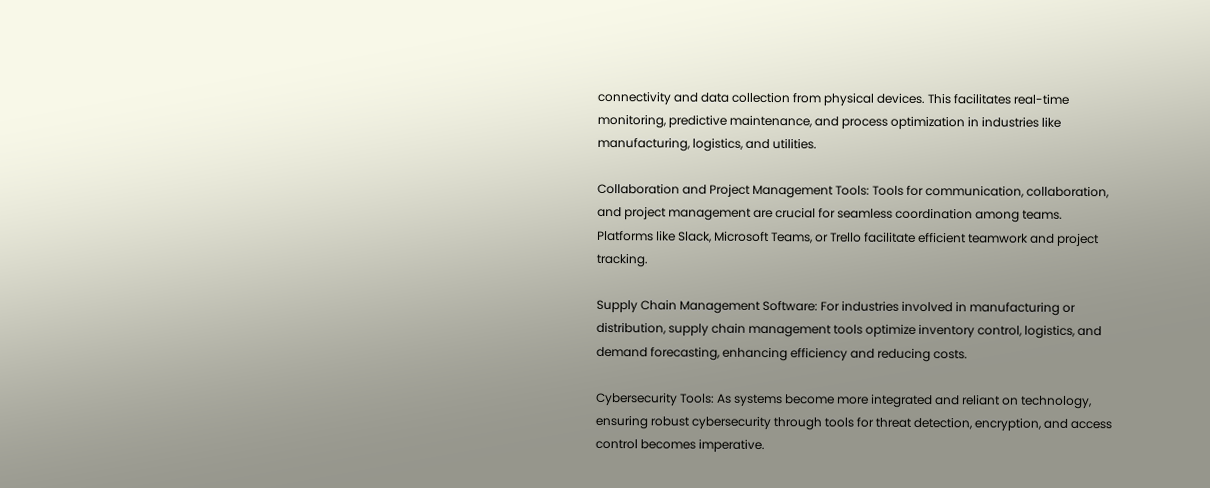connectivity and data collection from physical devices. This facilitates real-time monitoring, predictive maintenance, and process optimization in industries like manufacturing, logistics, and utilities.

Collaboration and Project Management Tools: Tools for communication, collaboration, and project management are crucial for seamless coordination among teams. Platforms like Slack, Microsoft Teams, or Trello facilitate efficient teamwork and project tracking.

Supply Chain Management Software: For industries involved in manufacturing or distribution, supply chain management tools optimize inventory control, logistics, and demand forecasting, enhancing efficiency and reducing costs.

Cybersecurity Tools: As systems become more integrated and reliant on technology, ensuring robust cybersecurity through tools for threat detection, encryption, and access control becomes imperative.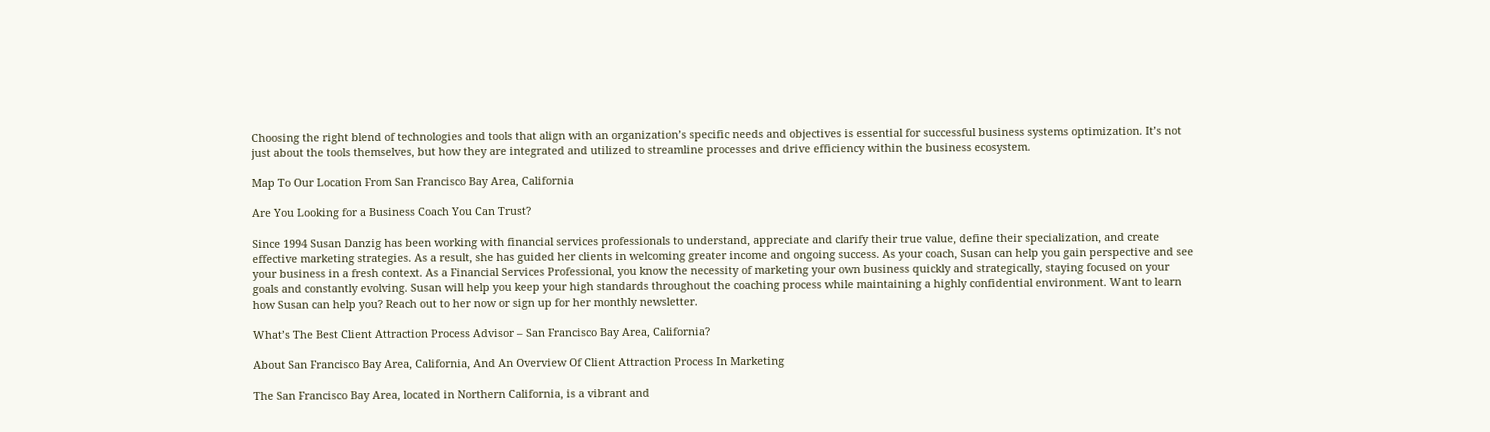Choosing the right blend of technologies and tools that align with an organization’s specific needs and objectives is essential for successful business systems optimization. It’s not just about the tools themselves, but how they are integrated and utilized to streamline processes and drive efficiency within the business ecosystem.

Map To Our Location From San Francisco Bay Area, California

Are You Looking for a Business Coach You Can Trust?

Since 1994 Susan Danzig has been working with financial services professionals to understand, appreciate and clarify their true value, define their specialization, and create effective marketing strategies. As a result, she has guided her clients in welcoming greater income and ongoing success. As your coach, Susan can help you gain perspective and see your business in a fresh context. As a Financial Services Professional, you know the necessity of marketing your own business quickly and strategically, staying focused on your goals and constantly evolving. Susan will help you keep your high standards throughout the coaching process while maintaining a highly confidential environment. Want to learn how Susan can help you? Reach out to her now or sign up for her monthly newsletter.

What’s The Best Client Attraction Process Advisor – San Francisco Bay Area, California?

About San Francisco Bay Area, California, And An Overview Of Client Attraction Process In Marketing

The San Francisco Bay Area, located in Northern California, is a vibrant and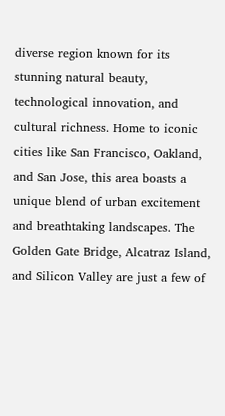diverse region known for its stunning natural beauty, technological innovation, and cultural richness. Home to iconic cities like San Francisco, Oakland, and San Jose, this area boasts a unique blend of urban excitement and breathtaking landscapes. The Golden Gate Bridge, Alcatraz Island, and Silicon Valley are just a few of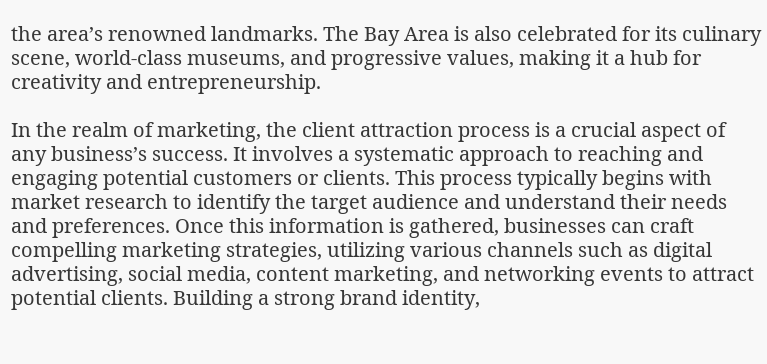the area’s renowned landmarks. The Bay Area is also celebrated for its culinary scene, world-class museums, and progressive values, making it a hub for creativity and entrepreneurship.

In the realm of marketing, the client attraction process is a crucial aspect of any business’s success. It involves a systematic approach to reaching and engaging potential customers or clients. This process typically begins with market research to identify the target audience and understand their needs and preferences. Once this information is gathered, businesses can craft compelling marketing strategies, utilizing various channels such as digital advertising, social media, content marketing, and networking events to attract potential clients. Building a strong brand identity,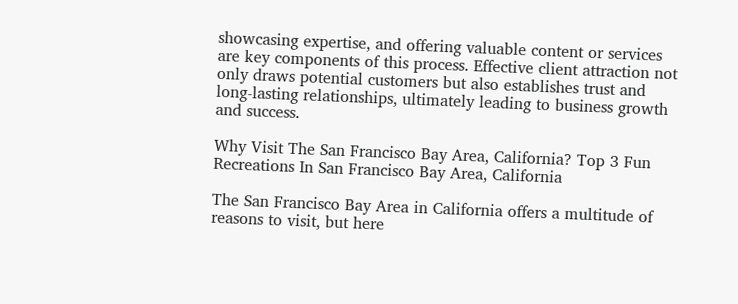showcasing expertise, and offering valuable content or services are key components of this process. Effective client attraction not only draws potential customers but also establishes trust and long-lasting relationships, ultimately leading to business growth and success.

Why Visit The San Francisco Bay Area, California? Top 3 Fun Recreations In San Francisco Bay Area, California

The San Francisco Bay Area in California offers a multitude of reasons to visit, but here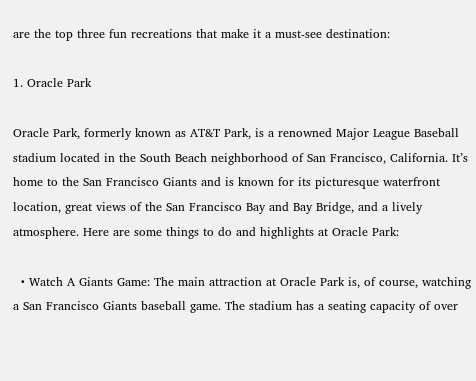are the top three fun recreations that make it a must-see destination:

1. Oracle Park

Oracle Park, formerly known as AT&T Park, is a renowned Major League Baseball stadium located in the South Beach neighborhood of San Francisco, California. It’s home to the San Francisco Giants and is known for its picturesque waterfront location, great views of the San Francisco Bay and Bay Bridge, and a lively atmosphere. Here are some things to do and highlights at Oracle Park:

  • Watch A Giants Game: The main attraction at Oracle Park is, of course, watching a San Francisco Giants baseball game. The stadium has a seating capacity of over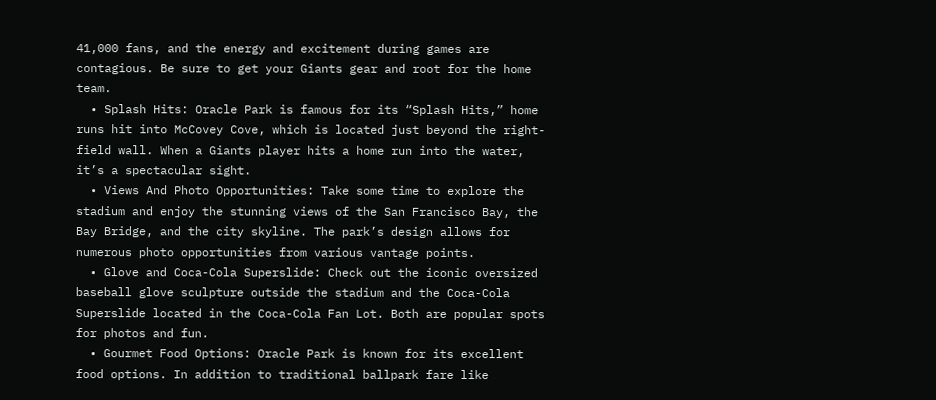41,000 fans, and the energy and excitement during games are contagious. Be sure to get your Giants gear and root for the home team.
  • Splash Hits: Oracle Park is famous for its “Splash Hits,” home runs hit into McCovey Cove, which is located just beyond the right-field wall. When a Giants player hits a home run into the water, it’s a spectacular sight.
  • Views And Photo Opportunities: Take some time to explore the stadium and enjoy the stunning views of the San Francisco Bay, the Bay Bridge, and the city skyline. The park’s design allows for numerous photo opportunities from various vantage points.
  • Glove and Coca-Cola Superslide: Check out the iconic oversized baseball glove sculpture outside the stadium and the Coca-Cola Superslide located in the Coca-Cola Fan Lot. Both are popular spots for photos and fun.
  • Gourmet Food Options: Oracle Park is known for its excellent food options. In addition to traditional ballpark fare like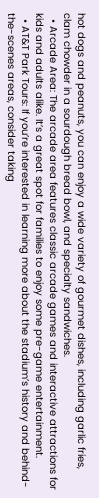hot dogs and peanuts, you can enjoy a wide variety of gourmet dishes, including garlic fries, clam chowder in a sourdough bread bowl, and specialty sandwiches.
  • Arcade Area: The arcade area features classic arcade games and interactive attractions for kids and adults alike. It’s a great spot for families to enjoy some pre-game entertainment.
  • AT&T Park Tours: If you’re interested in learning more about the stadium’s history and behind-the-scenes areas, consider taking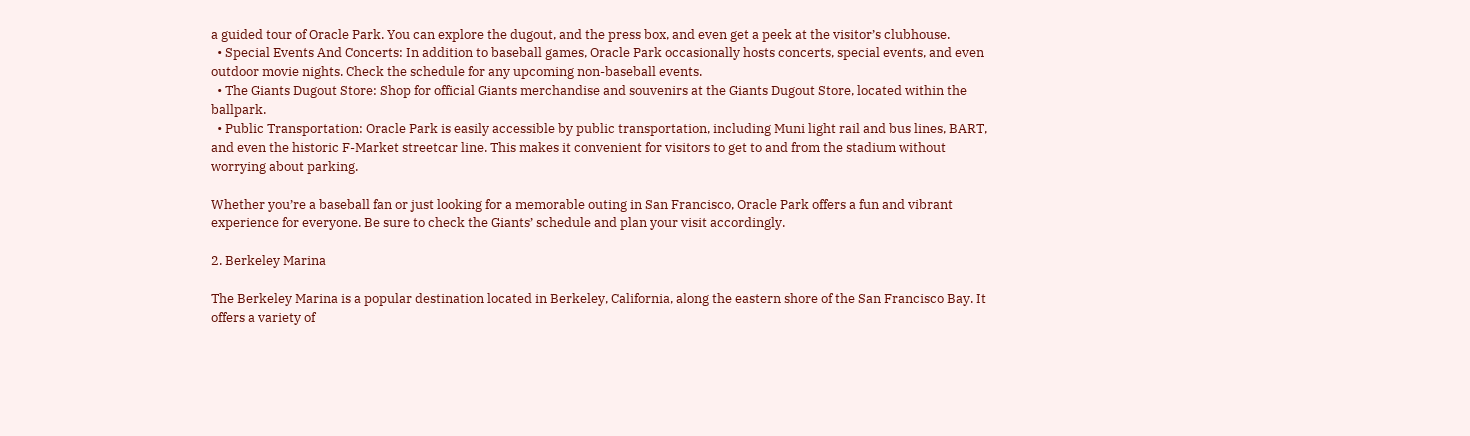a guided tour of Oracle Park. You can explore the dugout, and the press box, and even get a peek at the visitor’s clubhouse.
  • Special Events And Concerts: In addition to baseball games, Oracle Park occasionally hosts concerts, special events, and even outdoor movie nights. Check the schedule for any upcoming non-baseball events.
  • The Giants Dugout Store: Shop for official Giants merchandise and souvenirs at the Giants Dugout Store, located within the ballpark.
  • Public Transportation: Oracle Park is easily accessible by public transportation, including Muni light rail and bus lines, BART, and even the historic F-Market streetcar line. This makes it convenient for visitors to get to and from the stadium without worrying about parking.

Whether you’re a baseball fan or just looking for a memorable outing in San Francisco, Oracle Park offers a fun and vibrant experience for everyone. Be sure to check the Giants’ schedule and plan your visit accordingly.

2. Berkeley Marina

The Berkeley Marina is a popular destination located in Berkeley, California, along the eastern shore of the San Francisco Bay. It offers a variety of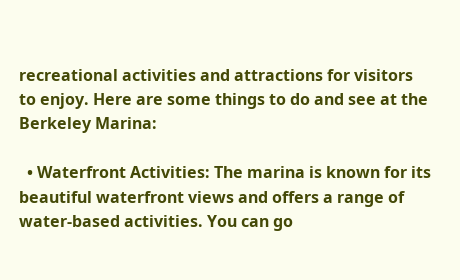recreational activities and attractions for visitors to enjoy. Here are some things to do and see at the Berkeley Marina:

  • Waterfront Activities: The marina is known for its beautiful waterfront views and offers a range of water-based activities. You can go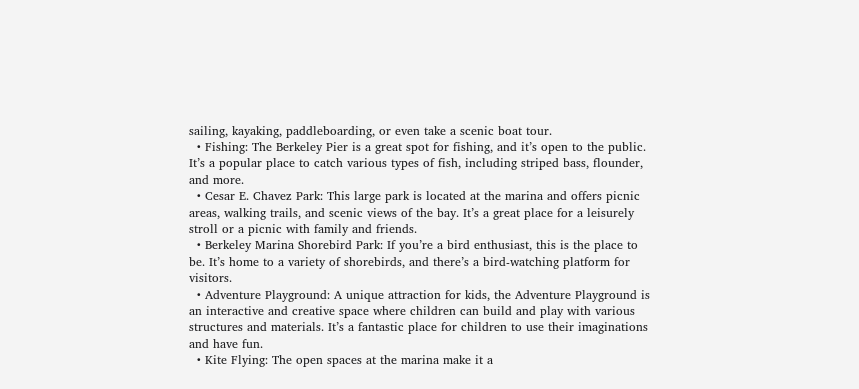sailing, kayaking, paddleboarding, or even take a scenic boat tour.
  • Fishing: The Berkeley Pier is a great spot for fishing, and it’s open to the public. It’s a popular place to catch various types of fish, including striped bass, flounder, and more.
  • Cesar E. Chavez Park: This large park is located at the marina and offers picnic areas, walking trails, and scenic views of the bay. It’s a great place for a leisurely stroll or a picnic with family and friends.
  • Berkeley Marina Shorebird Park: If you’re a bird enthusiast, this is the place to be. It’s home to a variety of shorebirds, and there’s a bird-watching platform for visitors.
  • Adventure Playground: A unique attraction for kids, the Adventure Playground is an interactive and creative space where children can build and play with various structures and materials. It’s a fantastic place for children to use their imaginations and have fun.
  • Kite Flying: The open spaces at the marina make it a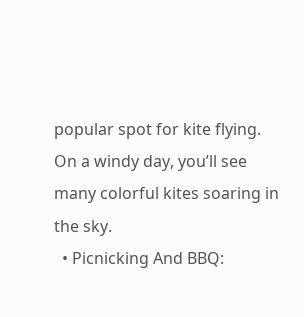popular spot for kite flying. On a windy day, you’ll see many colorful kites soaring in the sky.
  • Picnicking And BBQ: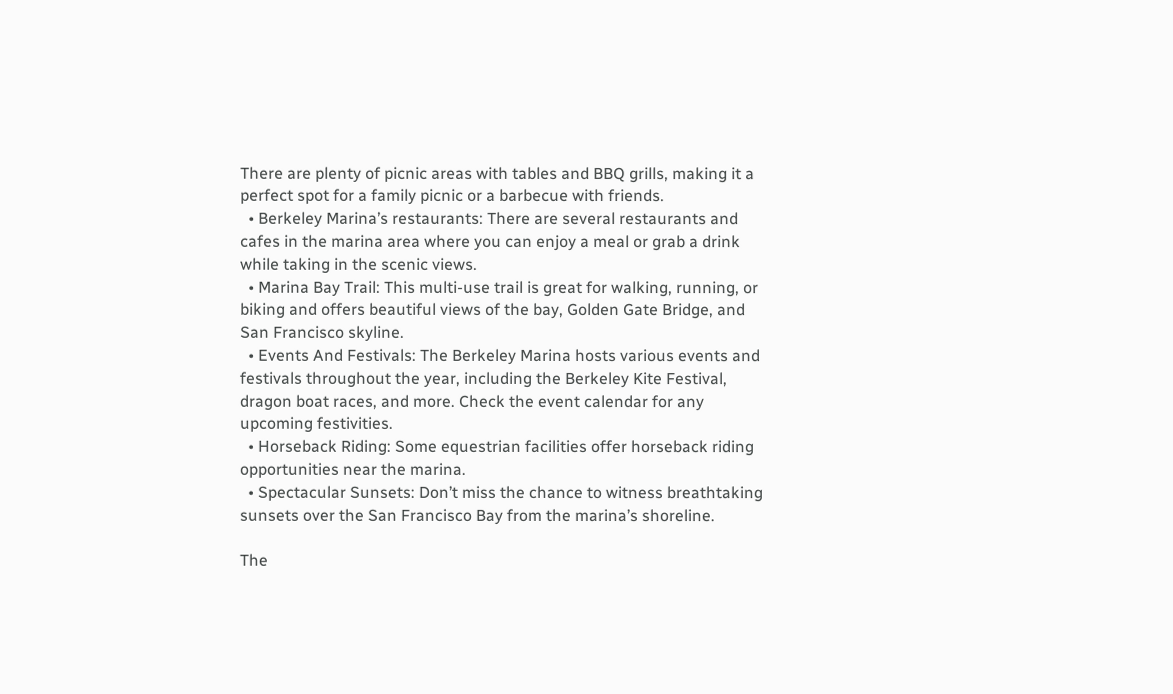There are plenty of picnic areas with tables and BBQ grills, making it a perfect spot for a family picnic or a barbecue with friends.
  • Berkeley Marina’s restaurants: There are several restaurants and cafes in the marina area where you can enjoy a meal or grab a drink while taking in the scenic views.
  • Marina Bay Trail: This multi-use trail is great for walking, running, or biking and offers beautiful views of the bay, Golden Gate Bridge, and San Francisco skyline.
  • Events And Festivals: The Berkeley Marina hosts various events and festivals throughout the year, including the Berkeley Kite Festival, dragon boat races, and more. Check the event calendar for any upcoming festivities.
  • Horseback Riding: Some equestrian facilities offer horseback riding opportunities near the marina.
  • Spectacular Sunsets: Don’t miss the chance to witness breathtaking sunsets over the San Francisco Bay from the marina’s shoreline.

The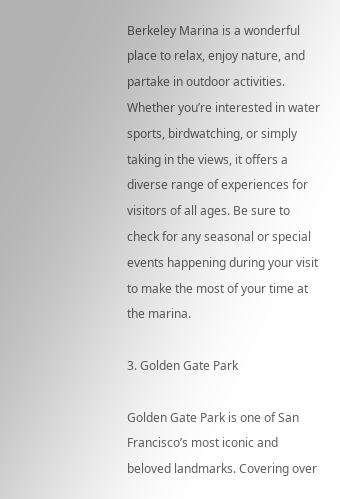Berkeley Marina is a wonderful place to relax, enjoy nature, and partake in outdoor activities. Whether you’re interested in water sports, birdwatching, or simply taking in the views, it offers a diverse range of experiences for visitors of all ages. Be sure to check for any seasonal or special events happening during your visit to make the most of your time at the marina.

3. Golden Gate Park

Golden Gate Park is one of San Francisco’s most iconic and beloved landmarks. Covering over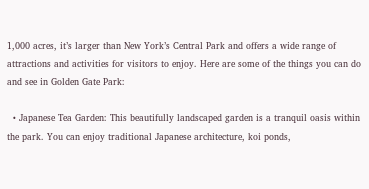1,000 acres, it’s larger than New York’s Central Park and offers a wide range of attractions and activities for visitors to enjoy. Here are some of the things you can do and see in Golden Gate Park:

  • Japanese Tea Garden: This beautifully landscaped garden is a tranquil oasis within the park. You can enjoy traditional Japanese architecture, koi ponds,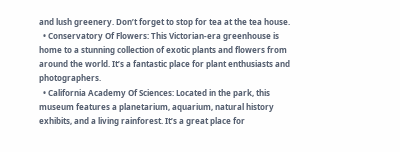and lush greenery. Don’t forget to stop for tea at the tea house.
  • Conservatory Of Flowers: This Victorian-era greenhouse is home to a stunning collection of exotic plants and flowers from around the world. It’s a fantastic place for plant enthusiasts and photographers.
  • California Academy Of Sciences: Located in the park, this museum features a planetarium, aquarium, natural history exhibits, and a living rainforest. It’s a great place for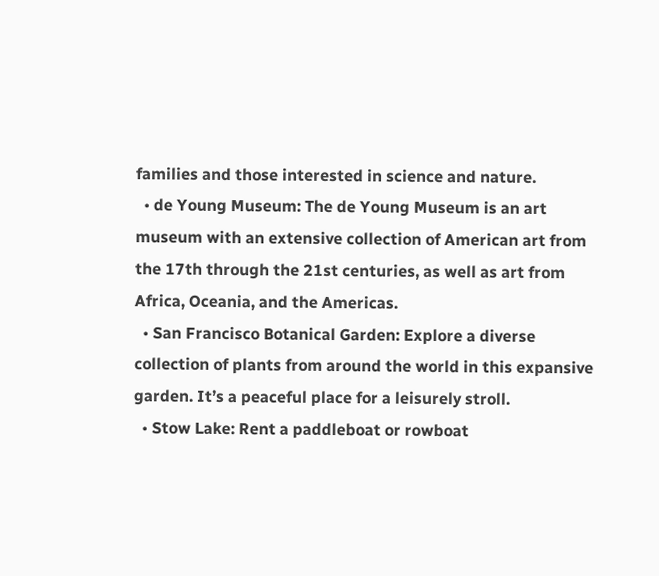families and those interested in science and nature.
  • de Young Museum: The de Young Museum is an art museum with an extensive collection of American art from the 17th through the 21st centuries, as well as art from Africa, Oceania, and the Americas.
  • San Francisco Botanical Garden: Explore a diverse collection of plants from around the world in this expansive garden. It’s a peaceful place for a leisurely stroll.
  • Stow Lake: Rent a paddleboat or rowboat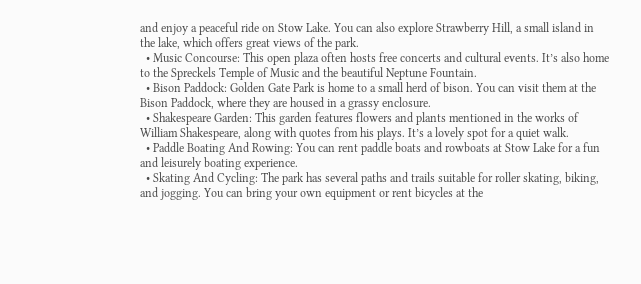and enjoy a peaceful ride on Stow Lake. You can also explore Strawberry Hill, a small island in the lake, which offers great views of the park.
  • Music Concourse: This open plaza often hosts free concerts and cultural events. It’s also home to the Spreckels Temple of Music and the beautiful Neptune Fountain.
  • Bison Paddock: Golden Gate Park is home to a small herd of bison. You can visit them at the Bison Paddock, where they are housed in a grassy enclosure.
  • Shakespeare Garden: This garden features flowers and plants mentioned in the works of William Shakespeare, along with quotes from his plays. It’s a lovely spot for a quiet walk.
  • Paddle Boating And Rowing: You can rent paddle boats and rowboats at Stow Lake for a fun and leisurely boating experience.
  • Skating And Cycling: The park has several paths and trails suitable for roller skating, biking, and jogging. You can bring your own equipment or rent bicycles at the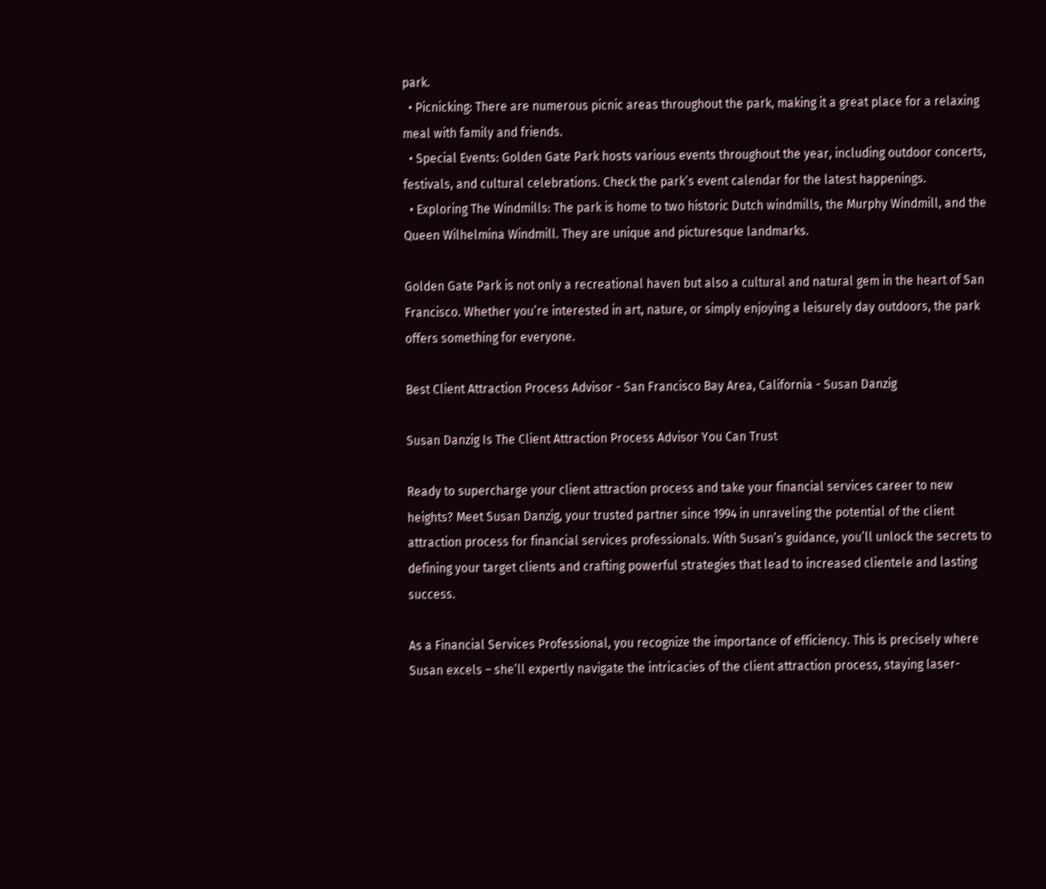park.
  • Picnicking: There are numerous picnic areas throughout the park, making it a great place for a relaxing meal with family and friends.
  • Special Events: Golden Gate Park hosts various events throughout the year, including outdoor concerts, festivals, and cultural celebrations. Check the park’s event calendar for the latest happenings.
  • Exploring The Windmills: The park is home to two historic Dutch windmills, the Murphy Windmill, and the Queen Wilhelmina Windmill. They are unique and picturesque landmarks.

Golden Gate Park is not only a recreational haven but also a cultural and natural gem in the heart of San Francisco. Whether you’re interested in art, nature, or simply enjoying a leisurely day outdoors, the park offers something for everyone.

Best Client Attraction Process Advisor - San Francisco Bay Area, California - Susan Danzig

Susan Danzig Is The Client Attraction Process Advisor You Can Trust

Ready to supercharge your client attraction process and take your financial services career to new heights? Meet Susan Danzig, your trusted partner since 1994 in unraveling the potential of the client attraction process for financial services professionals. With Susan’s guidance, you’ll unlock the secrets to defining your target clients and crafting powerful strategies that lead to increased clientele and lasting success.

As a Financial Services Professional, you recognize the importance of efficiency. This is precisely where Susan excels – she’ll expertly navigate the intricacies of the client attraction process, staying laser-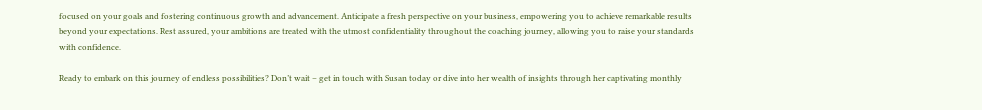focused on your goals and fostering continuous growth and advancement. Anticipate a fresh perspective on your business, empowering you to achieve remarkable results beyond your expectations. Rest assured, your ambitions are treated with the utmost confidentiality throughout the coaching journey, allowing you to raise your standards with confidence.

Ready to embark on this journey of endless possibilities? Don’t wait – get in touch with Susan today or dive into her wealth of insights through her captivating monthly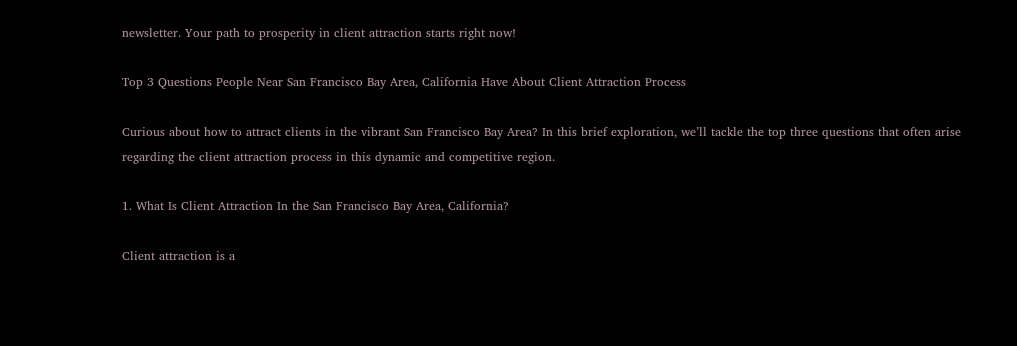newsletter. Your path to prosperity in client attraction starts right now!

Top 3 Questions People Near San Francisco Bay Area, California Have About Client Attraction Process

Curious about how to attract clients in the vibrant San Francisco Bay Area? In this brief exploration, we’ll tackle the top three questions that often arise regarding the client attraction process in this dynamic and competitive region.

1. What Is Client Attraction In the San Francisco Bay Area, California?

Client attraction is a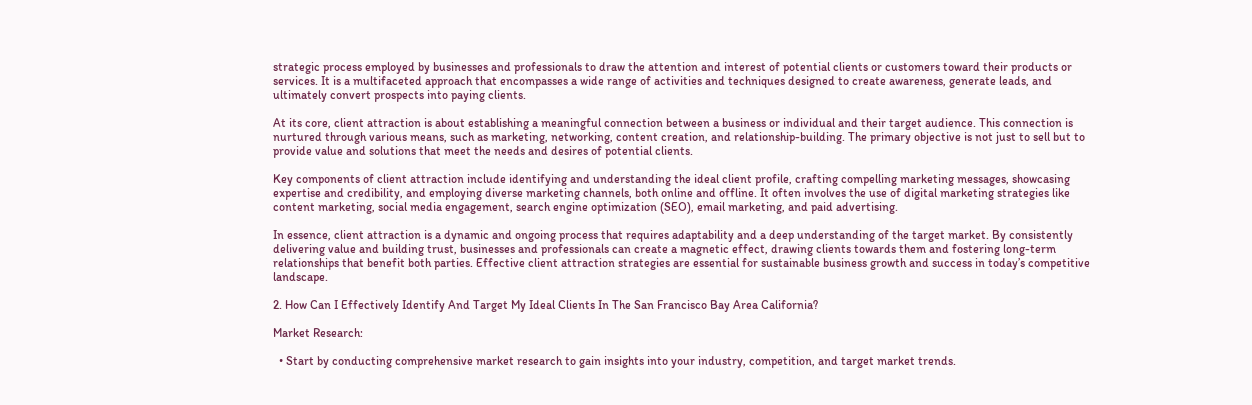strategic process employed by businesses and professionals to draw the attention and interest of potential clients or customers toward their products or services. It is a multifaceted approach that encompasses a wide range of activities and techniques designed to create awareness, generate leads, and ultimately convert prospects into paying clients.

At its core, client attraction is about establishing a meaningful connection between a business or individual and their target audience. This connection is nurtured through various means, such as marketing, networking, content creation, and relationship-building. The primary objective is not just to sell but to provide value and solutions that meet the needs and desires of potential clients.

Key components of client attraction include identifying and understanding the ideal client profile, crafting compelling marketing messages, showcasing expertise and credibility, and employing diverse marketing channels, both online and offline. It often involves the use of digital marketing strategies like content marketing, social media engagement, search engine optimization (SEO), email marketing, and paid advertising.

In essence, client attraction is a dynamic and ongoing process that requires adaptability and a deep understanding of the target market. By consistently delivering value and building trust, businesses and professionals can create a magnetic effect, drawing clients towards them and fostering long-term relationships that benefit both parties. Effective client attraction strategies are essential for sustainable business growth and success in today’s competitive landscape.

2. How Can I Effectively Identify And Target My Ideal Clients In The San Francisco Bay Area California?

Market Research:

  • Start by conducting comprehensive market research to gain insights into your industry, competition, and target market trends.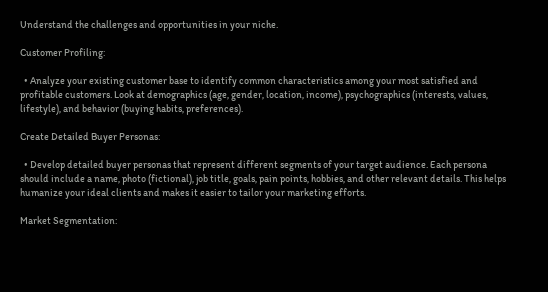Understand the challenges and opportunities in your niche.

Customer Profiling:

  • Analyze your existing customer base to identify common characteristics among your most satisfied and profitable customers. Look at demographics (age, gender, location, income), psychographics (interests, values, lifestyle), and behavior (buying habits, preferences).

Create Detailed Buyer Personas:

  • Develop detailed buyer personas that represent different segments of your target audience. Each persona should include a name, photo (fictional), job title, goals, pain points, hobbies, and other relevant details. This helps humanize your ideal clients and makes it easier to tailor your marketing efforts.

Market Segmentation: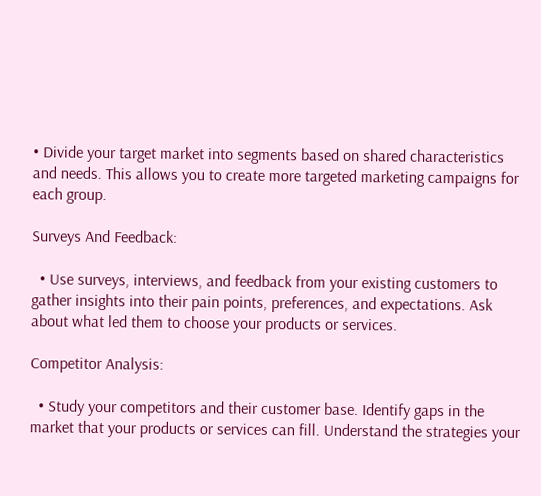• Divide your target market into segments based on shared characteristics and needs. This allows you to create more targeted marketing campaigns for each group.

Surveys And Feedback:

  • Use surveys, interviews, and feedback from your existing customers to gather insights into their pain points, preferences, and expectations. Ask about what led them to choose your products or services.

Competitor Analysis:

  • Study your competitors and their customer base. Identify gaps in the market that your products or services can fill. Understand the strategies your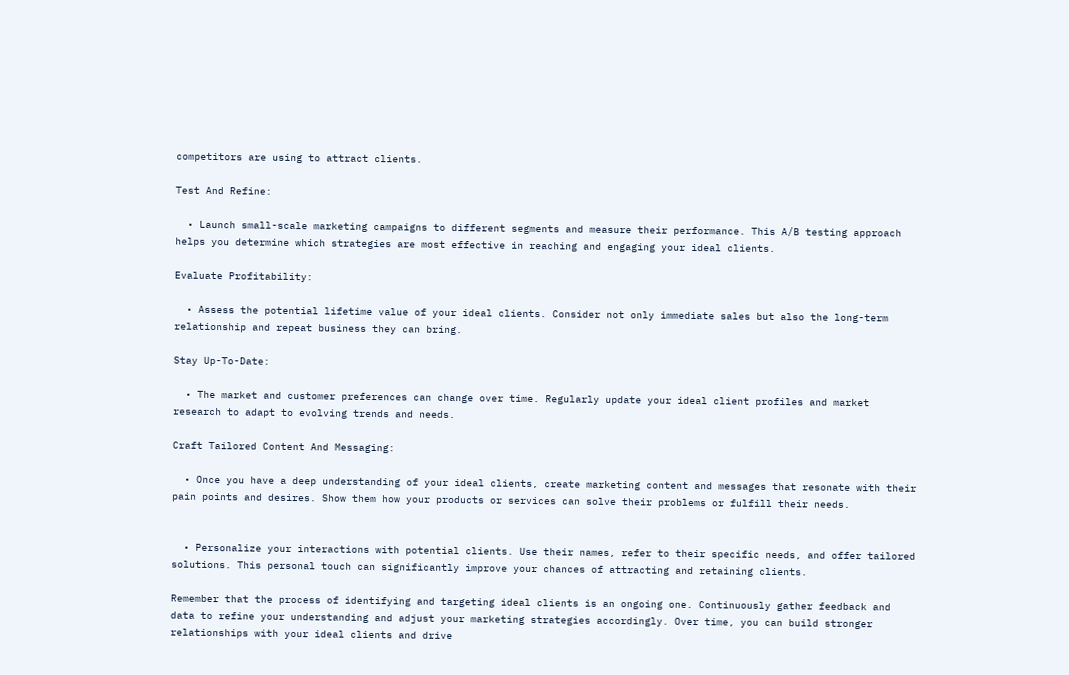competitors are using to attract clients.

Test And Refine:

  • Launch small-scale marketing campaigns to different segments and measure their performance. This A/B testing approach helps you determine which strategies are most effective in reaching and engaging your ideal clients.

Evaluate Profitability:

  • Assess the potential lifetime value of your ideal clients. Consider not only immediate sales but also the long-term relationship and repeat business they can bring.

Stay Up-To-Date:

  • The market and customer preferences can change over time. Regularly update your ideal client profiles and market research to adapt to evolving trends and needs.

Craft Tailored Content And Messaging:

  • Once you have a deep understanding of your ideal clients, create marketing content and messages that resonate with their pain points and desires. Show them how your products or services can solve their problems or fulfill their needs.


  • Personalize your interactions with potential clients. Use their names, refer to their specific needs, and offer tailored solutions. This personal touch can significantly improve your chances of attracting and retaining clients.

Remember that the process of identifying and targeting ideal clients is an ongoing one. Continuously gather feedback and data to refine your understanding and adjust your marketing strategies accordingly. Over time, you can build stronger relationships with your ideal clients and drive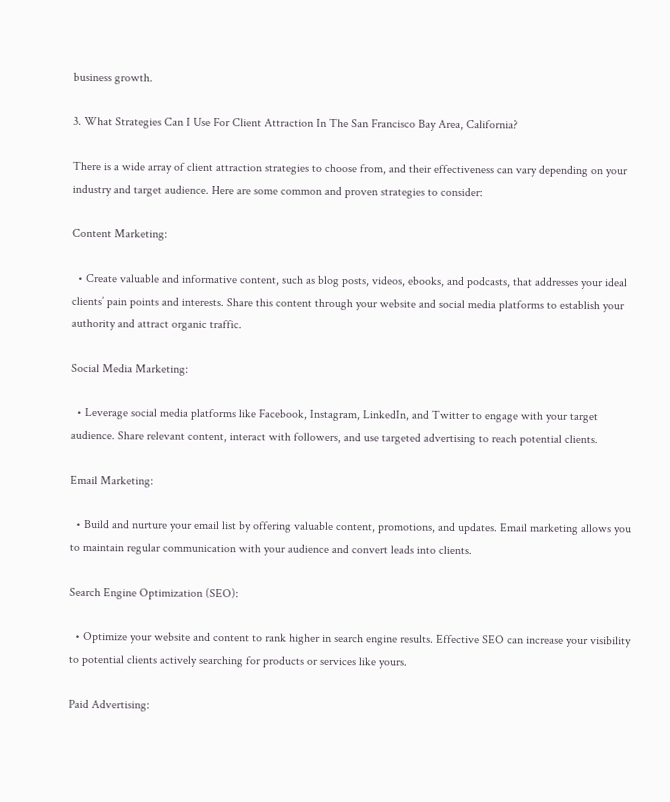business growth.

3. What Strategies Can I Use For Client Attraction In The San Francisco Bay Area, California?

There is a wide array of client attraction strategies to choose from, and their effectiveness can vary depending on your industry and target audience. Here are some common and proven strategies to consider:

Content Marketing:

  • Create valuable and informative content, such as blog posts, videos, ebooks, and podcasts, that addresses your ideal clients’ pain points and interests. Share this content through your website and social media platforms to establish your authority and attract organic traffic.

Social Media Marketing:

  • Leverage social media platforms like Facebook, Instagram, LinkedIn, and Twitter to engage with your target audience. Share relevant content, interact with followers, and use targeted advertising to reach potential clients.

Email Marketing:

  • Build and nurture your email list by offering valuable content, promotions, and updates. Email marketing allows you to maintain regular communication with your audience and convert leads into clients.

Search Engine Optimization (SEO):

  • Optimize your website and content to rank higher in search engine results. Effective SEO can increase your visibility to potential clients actively searching for products or services like yours.

Paid Advertising: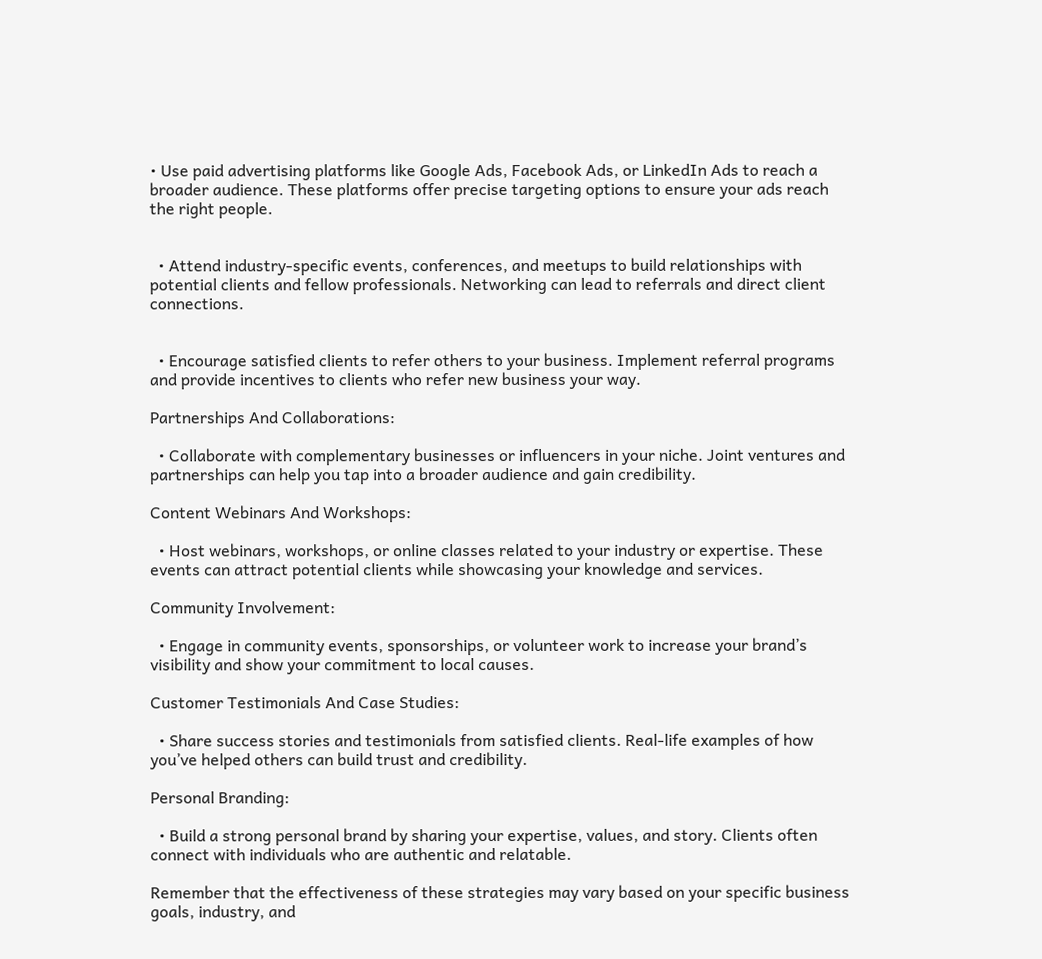• Use paid advertising platforms like Google Ads, Facebook Ads, or LinkedIn Ads to reach a broader audience. These platforms offer precise targeting options to ensure your ads reach the right people.


  • Attend industry-specific events, conferences, and meetups to build relationships with potential clients and fellow professionals. Networking can lead to referrals and direct client connections.


  • Encourage satisfied clients to refer others to your business. Implement referral programs and provide incentives to clients who refer new business your way.

Partnerships And Collaborations:

  • Collaborate with complementary businesses or influencers in your niche. Joint ventures and partnerships can help you tap into a broader audience and gain credibility.

Content Webinars And Workshops:

  • Host webinars, workshops, or online classes related to your industry or expertise. These events can attract potential clients while showcasing your knowledge and services.

Community Involvement:

  • Engage in community events, sponsorships, or volunteer work to increase your brand’s visibility and show your commitment to local causes.

Customer Testimonials And Case Studies:

  • Share success stories and testimonials from satisfied clients. Real-life examples of how you’ve helped others can build trust and credibility.

Personal Branding:

  • Build a strong personal brand by sharing your expertise, values, and story. Clients often connect with individuals who are authentic and relatable.

Remember that the effectiveness of these strategies may vary based on your specific business goals, industry, and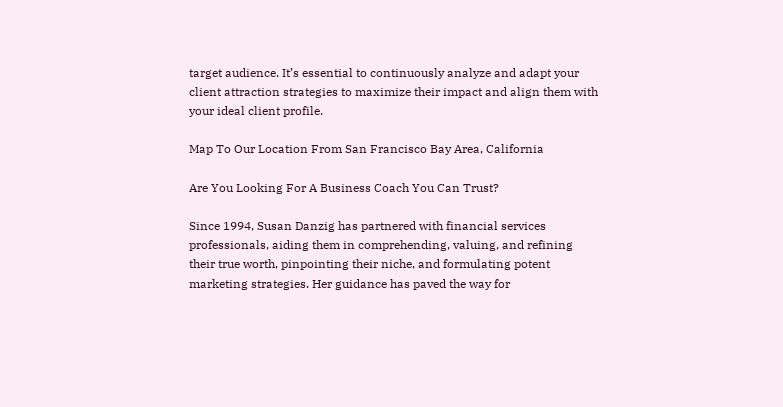target audience. It’s essential to continuously analyze and adapt your client attraction strategies to maximize their impact and align them with your ideal client profile.

Map To Our Location From San Francisco Bay Area, California

Are You Looking For A Business Coach You Can Trust?

Since 1994, Susan Danzig has partnered with financial services professionals, aiding them in comprehending, valuing, and refining their true worth, pinpointing their niche, and formulating potent marketing strategies. Her guidance has paved the way for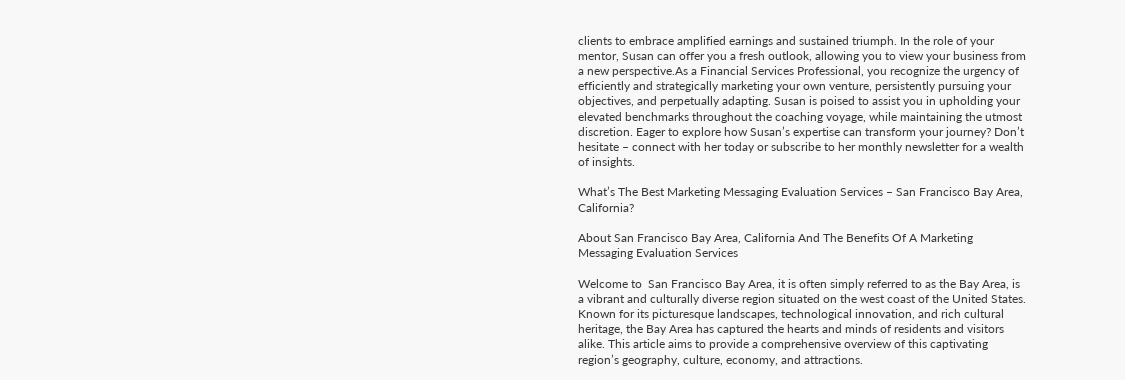clients to embrace amplified earnings and sustained triumph. In the role of your mentor, Susan can offer you a fresh outlook, allowing you to view your business from a new perspective.As a Financial Services Professional, you recognize the urgency of efficiently and strategically marketing your own venture, persistently pursuing your objectives, and perpetually adapting. Susan is poised to assist you in upholding your elevated benchmarks throughout the coaching voyage, while maintaining the utmost discretion. Eager to explore how Susan’s expertise can transform your journey? Don’t hesitate – connect with her today or subscribe to her monthly newsletter for a wealth of insights.

What’s The Best Marketing Messaging Evaluation Services – San Francisco Bay Area, California?

About San Francisco Bay Area, California And The Benefits Of A Marketing Messaging Evaluation Services

Welcome to  San Francisco Bay Area, it is often simply referred to as the Bay Area, is a vibrant and culturally diverse region situated on the west coast of the United States. Known for its picturesque landscapes, technological innovation, and rich cultural heritage, the Bay Area has captured the hearts and minds of residents and visitors alike. This article aims to provide a comprehensive overview of this captivating region’s geography, culture, economy, and attractions.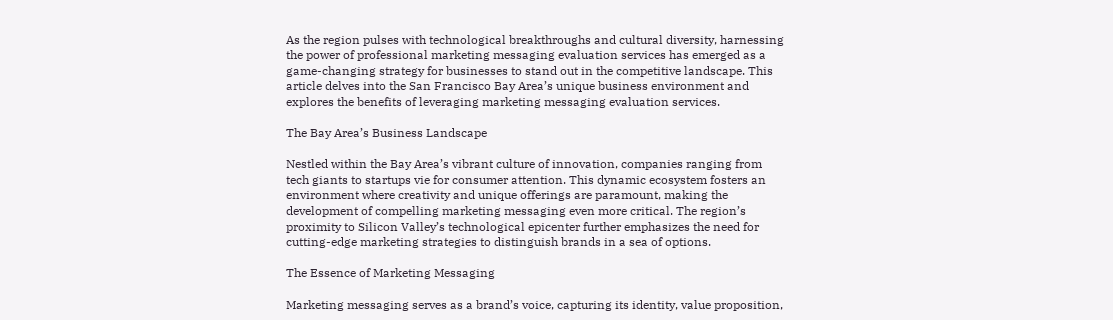As the region pulses with technological breakthroughs and cultural diversity, harnessing the power of professional marketing messaging evaluation services has emerged as a game-changing strategy for businesses to stand out in the competitive landscape. This article delves into the San Francisco Bay Area’s unique business environment and explores the benefits of leveraging marketing messaging evaluation services.

The Bay Area’s Business Landscape

Nestled within the Bay Area’s vibrant culture of innovation, companies ranging from tech giants to startups vie for consumer attention. This dynamic ecosystem fosters an environment where creativity and unique offerings are paramount, making the development of compelling marketing messaging even more critical. The region’s proximity to Silicon Valley’s technological epicenter further emphasizes the need for cutting-edge marketing strategies to distinguish brands in a sea of options.

The Essence of Marketing Messaging

Marketing messaging serves as a brand’s voice, capturing its identity, value proposition,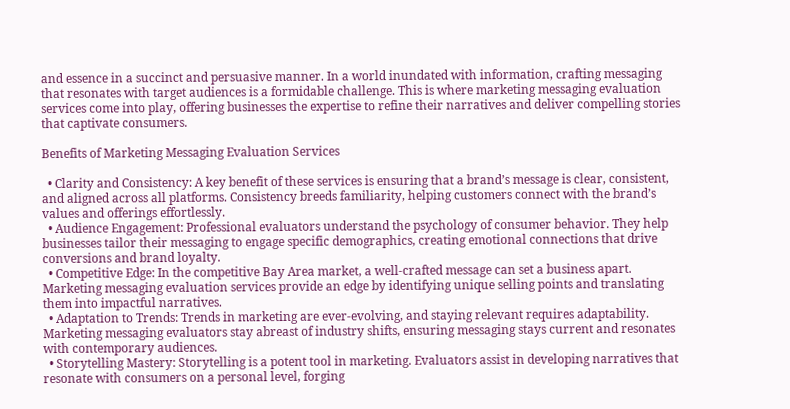and essence in a succinct and persuasive manner. In a world inundated with information, crafting messaging that resonates with target audiences is a formidable challenge. This is where marketing messaging evaluation services come into play, offering businesses the expertise to refine their narratives and deliver compelling stories that captivate consumers.

Benefits of Marketing Messaging Evaluation Services

  • Clarity and Consistency: A key benefit of these services is ensuring that a brand’s message is clear, consistent, and aligned across all platforms. Consistency breeds familiarity, helping customers connect with the brand’s values and offerings effortlessly.
  • Audience Engagement: Professional evaluators understand the psychology of consumer behavior. They help businesses tailor their messaging to engage specific demographics, creating emotional connections that drive conversions and brand loyalty.
  • Competitive Edge: In the competitive Bay Area market, a well-crafted message can set a business apart. Marketing messaging evaluation services provide an edge by identifying unique selling points and translating them into impactful narratives.
  • Adaptation to Trends: Trends in marketing are ever-evolving, and staying relevant requires adaptability. Marketing messaging evaluators stay abreast of industry shifts, ensuring messaging stays current and resonates with contemporary audiences.
  • Storytelling Mastery: Storytelling is a potent tool in marketing. Evaluators assist in developing narratives that resonate with consumers on a personal level, forging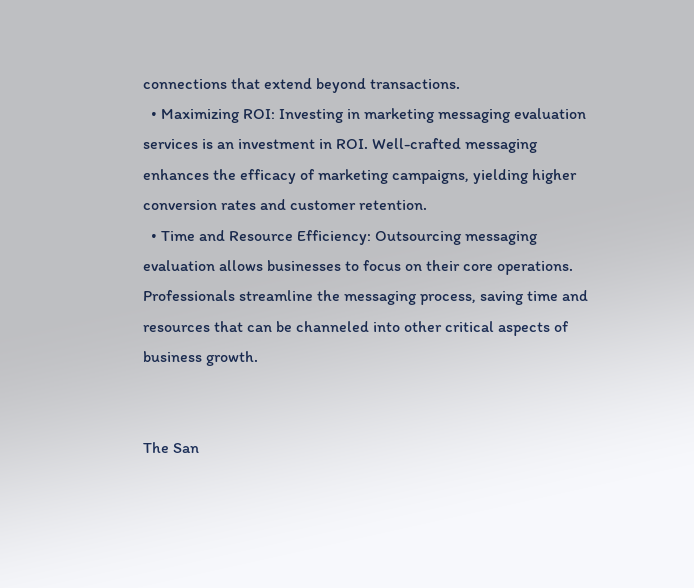connections that extend beyond transactions.
  • Maximizing ROI: Investing in marketing messaging evaluation services is an investment in ROI. Well-crafted messaging enhances the efficacy of marketing campaigns, yielding higher conversion rates and customer retention.
  • Time and Resource Efficiency: Outsourcing messaging evaluation allows businesses to focus on their core operations. Professionals streamline the messaging process, saving time and resources that can be channeled into other critical aspects of business growth.


The San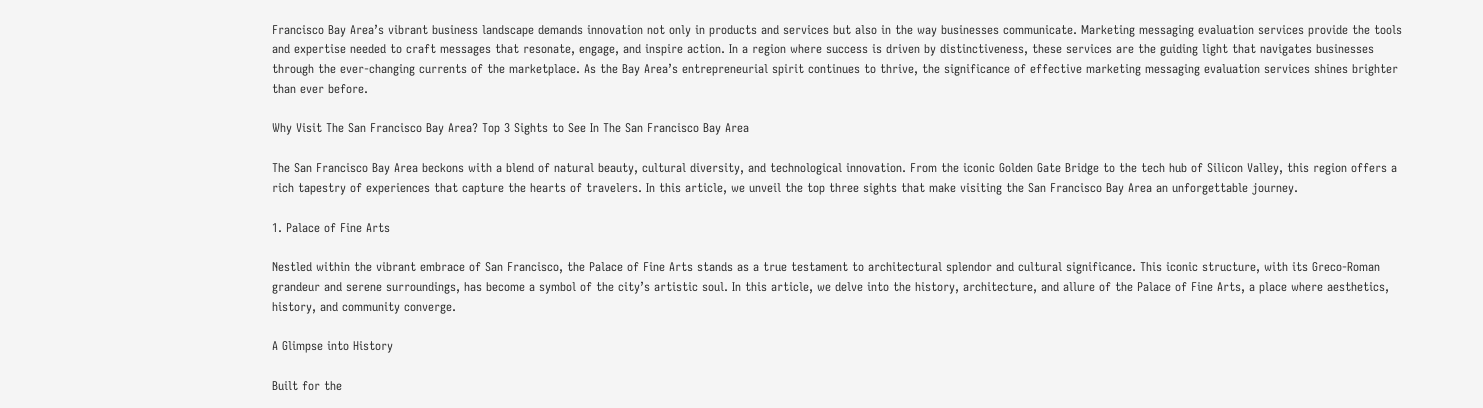Francisco Bay Area’s vibrant business landscape demands innovation not only in products and services but also in the way businesses communicate. Marketing messaging evaluation services provide the tools and expertise needed to craft messages that resonate, engage, and inspire action. In a region where success is driven by distinctiveness, these services are the guiding light that navigates businesses through the ever-changing currents of the marketplace. As the Bay Area’s entrepreneurial spirit continues to thrive, the significance of effective marketing messaging evaluation services shines brighter than ever before.

Why Visit The San Francisco Bay Area? Top 3 Sights to See In The San Francisco Bay Area

The San Francisco Bay Area beckons with a blend of natural beauty, cultural diversity, and technological innovation. From the iconic Golden Gate Bridge to the tech hub of Silicon Valley, this region offers a rich tapestry of experiences that capture the hearts of travelers. In this article, we unveil the top three sights that make visiting the San Francisco Bay Area an unforgettable journey.

1. Palace of Fine Arts

Nestled within the vibrant embrace of San Francisco, the Palace of Fine Arts stands as a true testament to architectural splendor and cultural significance. This iconic structure, with its Greco-Roman grandeur and serene surroundings, has become a symbol of the city’s artistic soul. In this article, we delve into the history, architecture, and allure of the Palace of Fine Arts, a place where aesthetics, history, and community converge.

A Glimpse into History

Built for the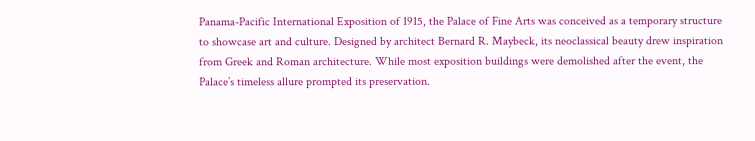Panama-Pacific International Exposition of 1915, the Palace of Fine Arts was conceived as a temporary structure to showcase art and culture. Designed by architect Bernard R. Maybeck, its neoclassical beauty drew inspiration from Greek and Roman architecture. While most exposition buildings were demolished after the event, the Palace’s timeless allure prompted its preservation.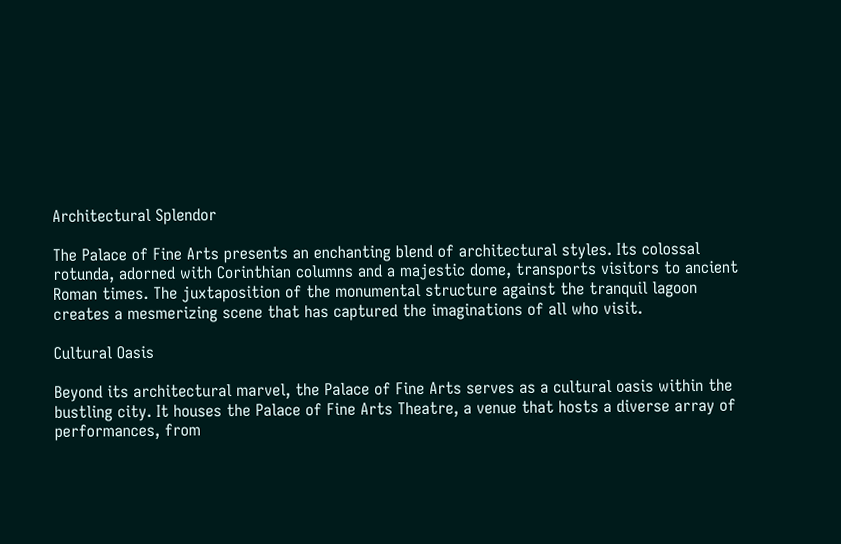Architectural Splendor

The Palace of Fine Arts presents an enchanting blend of architectural styles. Its colossal rotunda, adorned with Corinthian columns and a majestic dome, transports visitors to ancient Roman times. The juxtaposition of the monumental structure against the tranquil lagoon creates a mesmerizing scene that has captured the imaginations of all who visit.

Cultural Oasis

Beyond its architectural marvel, the Palace of Fine Arts serves as a cultural oasis within the bustling city. It houses the Palace of Fine Arts Theatre, a venue that hosts a diverse array of performances, from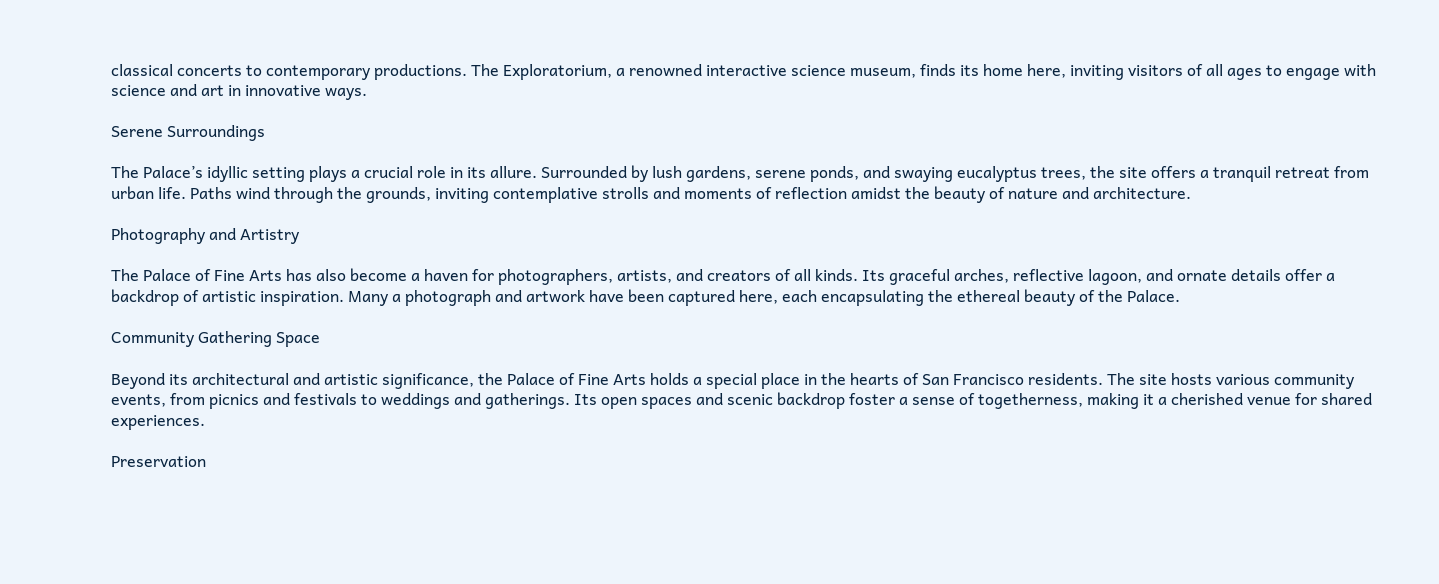classical concerts to contemporary productions. The Exploratorium, a renowned interactive science museum, finds its home here, inviting visitors of all ages to engage with science and art in innovative ways.

Serene Surroundings

The Palace’s idyllic setting plays a crucial role in its allure. Surrounded by lush gardens, serene ponds, and swaying eucalyptus trees, the site offers a tranquil retreat from urban life. Paths wind through the grounds, inviting contemplative strolls and moments of reflection amidst the beauty of nature and architecture.

Photography and Artistry

The Palace of Fine Arts has also become a haven for photographers, artists, and creators of all kinds. Its graceful arches, reflective lagoon, and ornate details offer a backdrop of artistic inspiration. Many a photograph and artwork have been captured here, each encapsulating the ethereal beauty of the Palace.

Community Gathering Space

Beyond its architectural and artistic significance, the Palace of Fine Arts holds a special place in the hearts of San Francisco residents. The site hosts various community events, from picnics and festivals to weddings and gatherings. Its open spaces and scenic backdrop foster a sense of togetherness, making it a cherished venue for shared experiences.

Preservation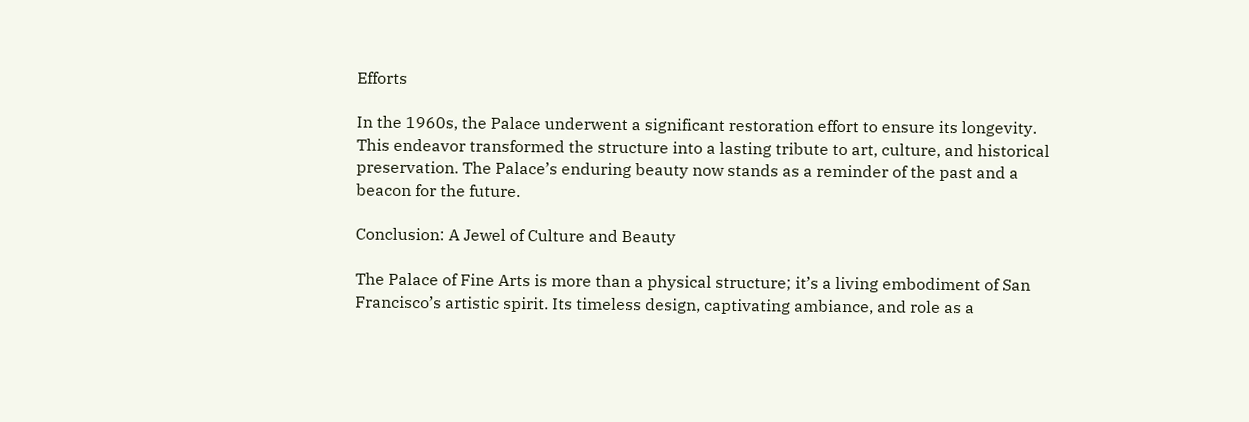Efforts

In the 1960s, the Palace underwent a significant restoration effort to ensure its longevity. This endeavor transformed the structure into a lasting tribute to art, culture, and historical preservation. The Palace’s enduring beauty now stands as a reminder of the past and a beacon for the future.

Conclusion: A Jewel of Culture and Beauty

The Palace of Fine Arts is more than a physical structure; it’s a living embodiment of San Francisco’s artistic spirit. Its timeless design, captivating ambiance, and role as a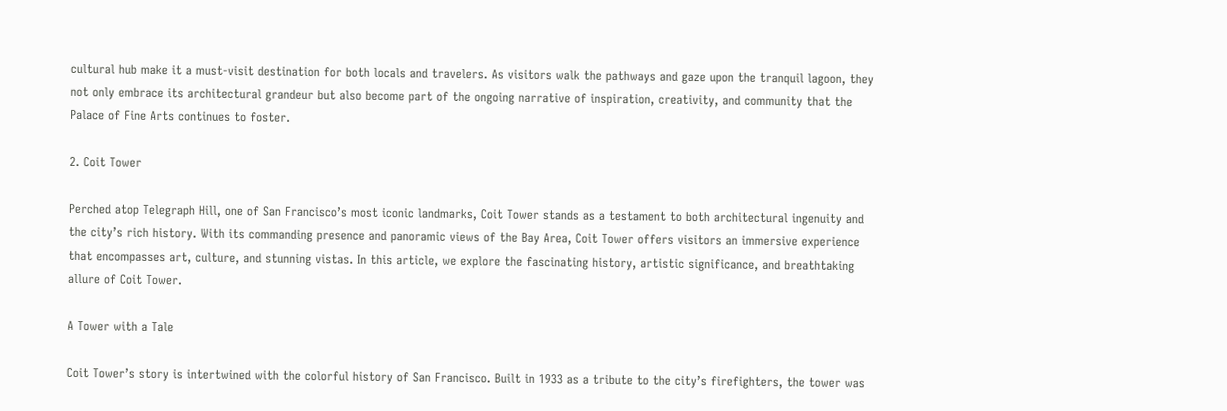cultural hub make it a must-visit destination for both locals and travelers. As visitors walk the pathways and gaze upon the tranquil lagoon, they not only embrace its architectural grandeur but also become part of the ongoing narrative of inspiration, creativity, and community that the Palace of Fine Arts continues to foster.

2. Coit Tower

Perched atop Telegraph Hill, one of San Francisco’s most iconic landmarks, Coit Tower stands as a testament to both architectural ingenuity and the city’s rich history. With its commanding presence and panoramic views of the Bay Area, Coit Tower offers visitors an immersive experience that encompasses art, culture, and stunning vistas. In this article, we explore the fascinating history, artistic significance, and breathtaking allure of Coit Tower.

A Tower with a Tale

Coit Tower’s story is intertwined with the colorful history of San Francisco. Built in 1933 as a tribute to the city’s firefighters, the tower was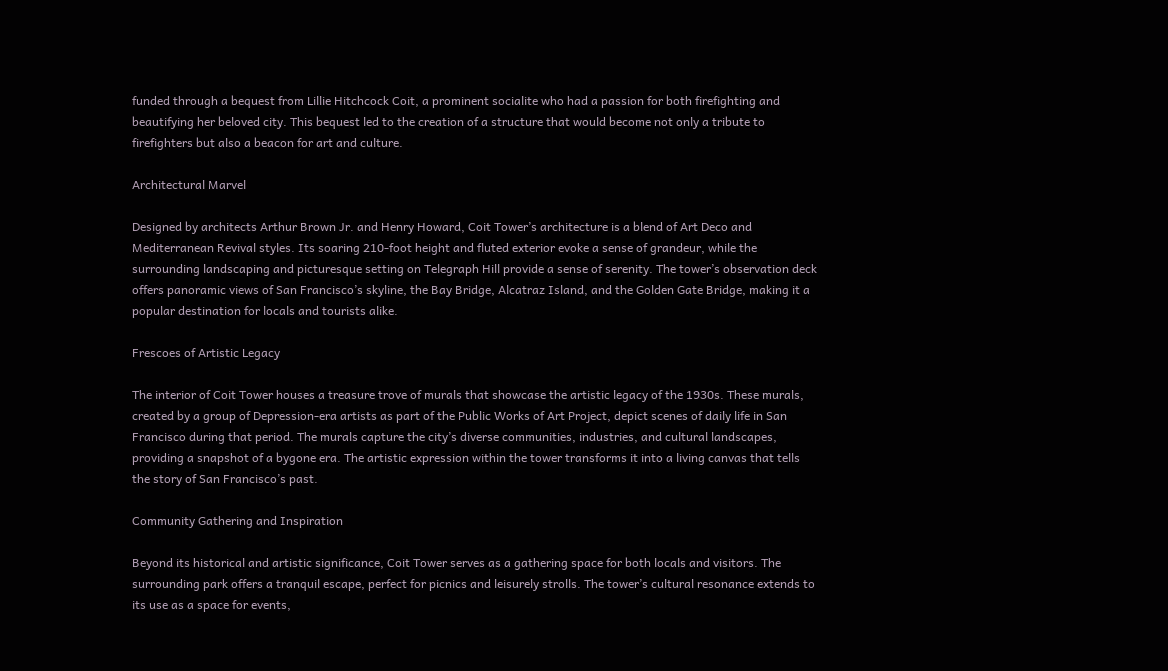funded through a bequest from Lillie Hitchcock Coit, a prominent socialite who had a passion for both firefighting and beautifying her beloved city. This bequest led to the creation of a structure that would become not only a tribute to firefighters but also a beacon for art and culture.

Architectural Marvel

Designed by architects Arthur Brown Jr. and Henry Howard, Coit Tower’s architecture is a blend of Art Deco and Mediterranean Revival styles. Its soaring 210-foot height and fluted exterior evoke a sense of grandeur, while the surrounding landscaping and picturesque setting on Telegraph Hill provide a sense of serenity. The tower’s observation deck offers panoramic views of San Francisco’s skyline, the Bay Bridge, Alcatraz Island, and the Golden Gate Bridge, making it a popular destination for locals and tourists alike.

Frescoes of Artistic Legacy

The interior of Coit Tower houses a treasure trove of murals that showcase the artistic legacy of the 1930s. These murals, created by a group of Depression-era artists as part of the Public Works of Art Project, depict scenes of daily life in San Francisco during that period. The murals capture the city’s diverse communities, industries, and cultural landscapes, providing a snapshot of a bygone era. The artistic expression within the tower transforms it into a living canvas that tells the story of San Francisco’s past.

Community Gathering and Inspiration

Beyond its historical and artistic significance, Coit Tower serves as a gathering space for both locals and visitors. The surrounding park offers a tranquil escape, perfect for picnics and leisurely strolls. The tower’s cultural resonance extends to its use as a space for events,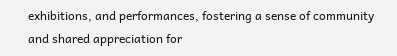exhibitions, and performances, fostering a sense of community and shared appreciation for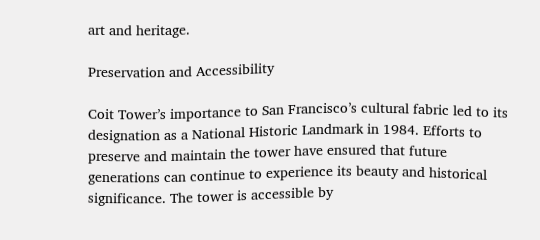art and heritage.

Preservation and Accessibility

Coit Tower’s importance to San Francisco’s cultural fabric led to its designation as a National Historic Landmark in 1984. Efforts to preserve and maintain the tower have ensured that future generations can continue to experience its beauty and historical significance. The tower is accessible by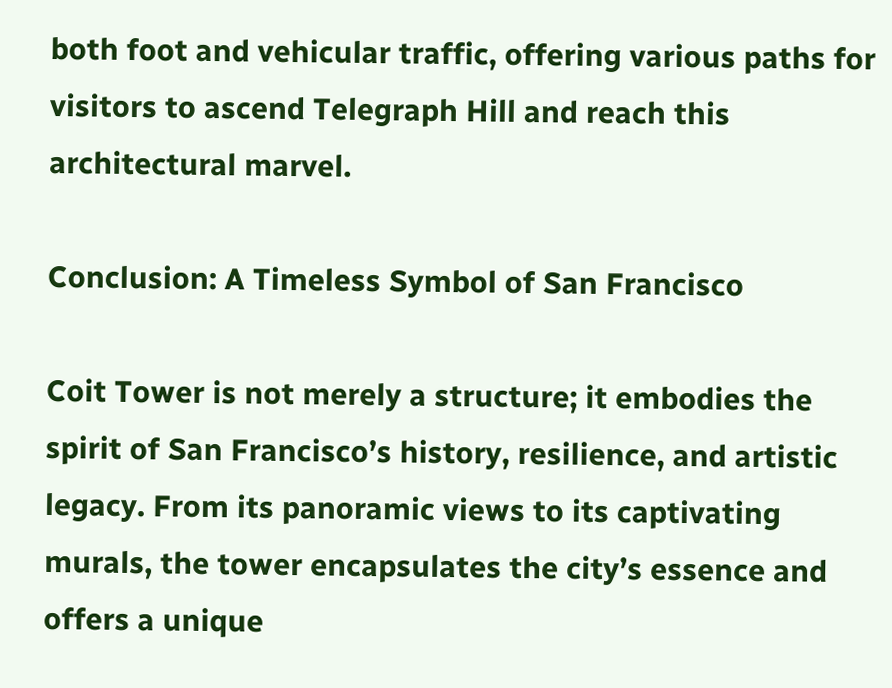both foot and vehicular traffic, offering various paths for visitors to ascend Telegraph Hill and reach this architectural marvel.

Conclusion: A Timeless Symbol of San Francisco

Coit Tower is not merely a structure; it embodies the spirit of San Francisco’s history, resilience, and artistic legacy. From its panoramic views to its captivating murals, the tower encapsulates the city’s essence and offers a unique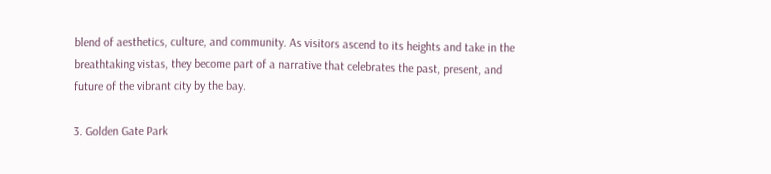blend of aesthetics, culture, and community. As visitors ascend to its heights and take in the breathtaking vistas, they become part of a narrative that celebrates the past, present, and future of the vibrant city by the bay.

3. Golden Gate Park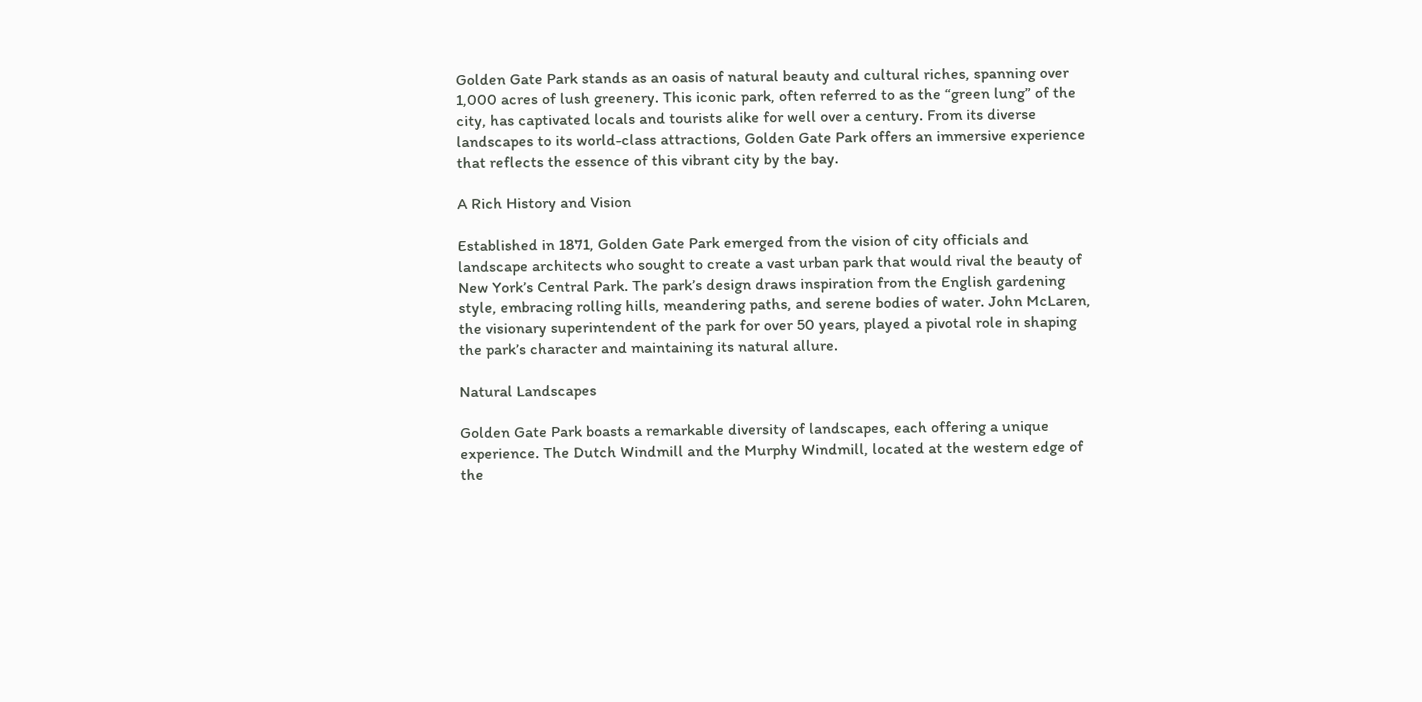Golden Gate Park stands as an oasis of natural beauty and cultural riches, spanning over 1,000 acres of lush greenery. This iconic park, often referred to as the “green lung” of the city, has captivated locals and tourists alike for well over a century. From its diverse landscapes to its world-class attractions, Golden Gate Park offers an immersive experience that reflects the essence of this vibrant city by the bay.

A Rich History and Vision

Established in 1871, Golden Gate Park emerged from the vision of city officials and landscape architects who sought to create a vast urban park that would rival the beauty of New York’s Central Park. The park’s design draws inspiration from the English gardening style, embracing rolling hills, meandering paths, and serene bodies of water. John McLaren, the visionary superintendent of the park for over 50 years, played a pivotal role in shaping the park’s character and maintaining its natural allure.

Natural Landscapes

Golden Gate Park boasts a remarkable diversity of landscapes, each offering a unique experience. The Dutch Windmill and the Murphy Windmill, located at the western edge of the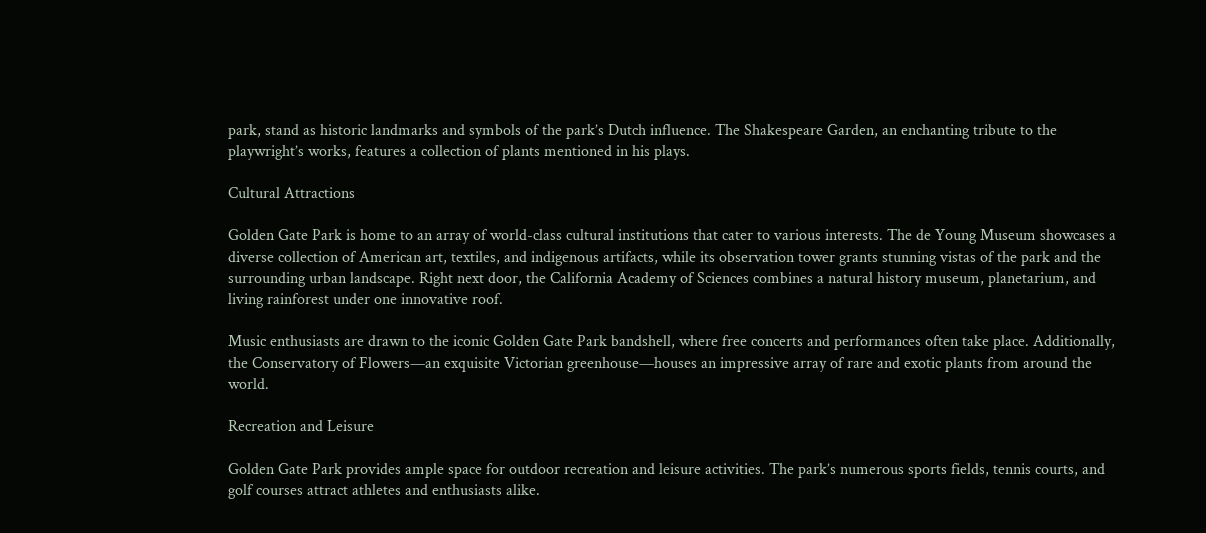park, stand as historic landmarks and symbols of the park’s Dutch influence. The Shakespeare Garden, an enchanting tribute to the playwright’s works, features a collection of plants mentioned in his plays.

Cultural Attractions

Golden Gate Park is home to an array of world-class cultural institutions that cater to various interests. The de Young Museum showcases a diverse collection of American art, textiles, and indigenous artifacts, while its observation tower grants stunning vistas of the park and the surrounding urban landscape. Right next door, the California Academy of Sciences combines a natural history museum, planetarium, and living rainforest under one innovative roof.

Music enthusiasts are drawn to the iconic Golden Gate Park bandshell, where free concerts and performances often take place. Additionally, the Conservatory of Flowers—an exquisite Victorian greenhouse—houses an impressive array of rare and exotic plants from around the world.

Recreation and Leisure

Golden Gate Park provides ample space for outdoor recreation and leisure activities. The park’s numerous sports fields, tennis courts, and golf courses attract athletes and enthusiasts alike.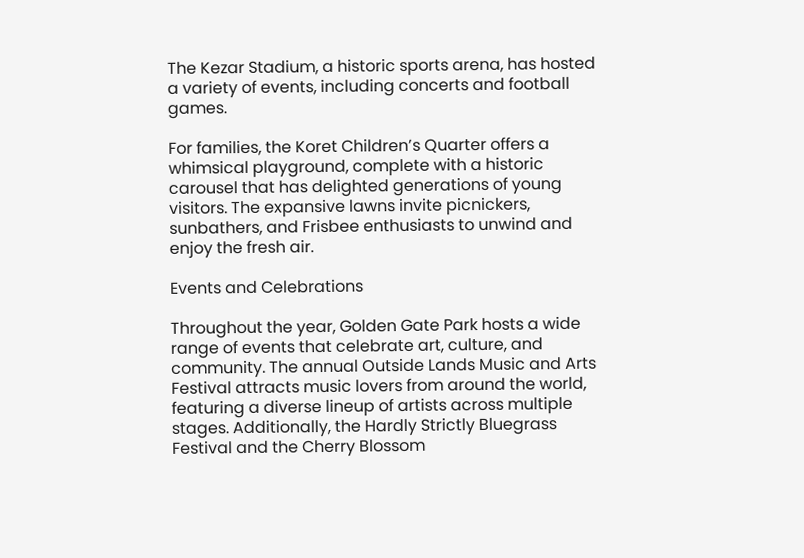The Kezar Stadium, a historic sports arena, has hosted a variety of events, including concerts and football games.

For families, the Koret Children’s Quarter offers a whimsical playground, complete with a historic carousel that has delighted generations of young visitors. The expansive lawns invite picnickers, sunbathers, and Frisbee enthusiasts to unwind and enjoy the fresh air.

Events and Celebrations

Throughout the year, Golden Gate Park hosts a wide range of events that celebrate art, culture, and community. The annual Outside Lands Music and Arts Festival attracts music lovers from around the world, featuring a diverse lineup of artists across multiple stages. Additionally, the Hardly Strictly Bluegrass Festival and the Cherry Blossom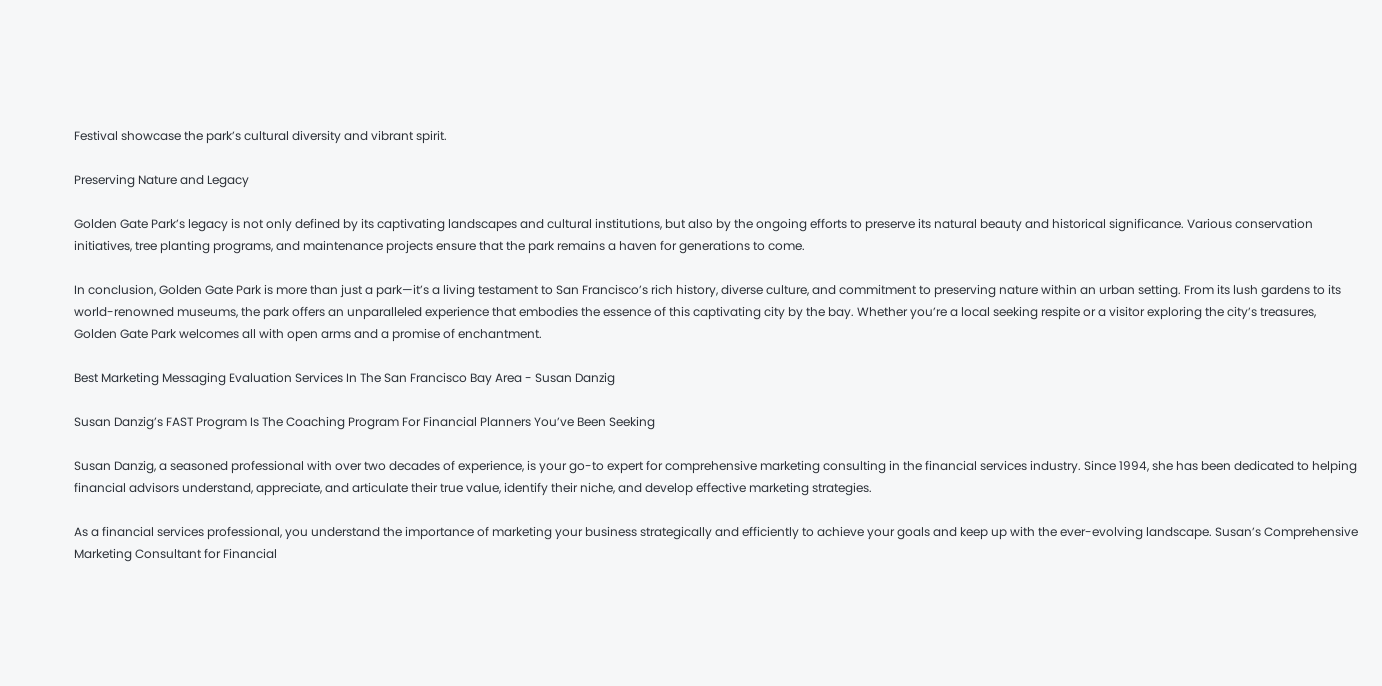Festival showcase the park’s cultural diversity and vibrant spirit.

Preserving Nature and Legacy

Golden Gate Park’s legacy is not only defined by its captivating landscapes and cultural institutions, but also by the ongoing efforts to preserve its natural beauty and historical significance. Various conservation initiatives, tree planting programs, and maintenance projects ensure that the park remains a haven for generations to come.

In conclusion, Golden Gate Park is more than just a park—it’s a living testament to San Francisco’s rich history, diverse culture, and commitment to preserving nature within an urban setting. From its lush gardens to its world-renowned museums, the park offers an unparalleled experience that embodies the essence of this captivating city by the bay. Whether you’re a local seeking respite or a visitor exploring the city’s treasures, Golden Gate Park welcomes all with open arms and a promise of enchantment.

Best Marketing Messaging Evaluation Services In The San Francisco Bay Area - Susan Danzig

Susan Danzig’s FAST Program Is The Coaching Program For Financial Planners You’ve Been Seeking

Susan Danzig, a seasoned professional with over two decades of experience, is your go-to expert for comprehensive marketing consulting in the financial services industry. Since 1994, she has been dedicated to helping financial advisors understand, appreciate, and articulate their true value, identify their niche, and develop effective marketing strategies.

As a financial services professional, you understand the importance of marketing your business strategically and efficiently to achieve your goals and keep up with the ever-evolving landscape. Susan’s Comprehensive Marketing Consultant for Financial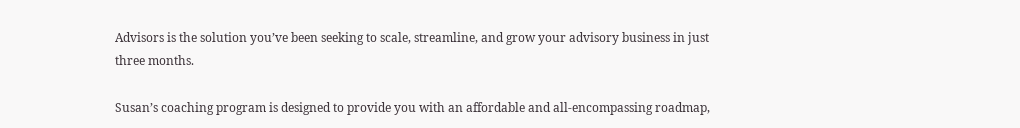Advisors is the solution you’ve been seeking to scale, streamline, and grow your advisory business in just three months.

Susan’s coaching program is designed to provide you with an affordable and all-encompassing roadmap,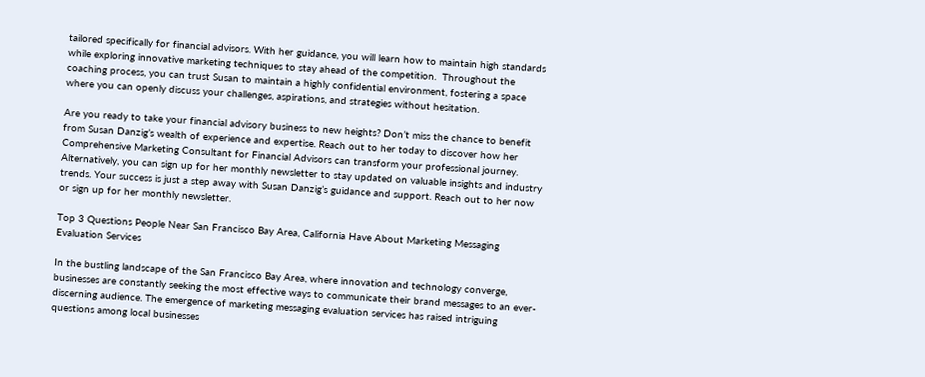tailored specifically for financial advisors. With her guidance, you will learn how to maintain high standards while exploring innovative marketing techniques to stay ahead of the competition.  Throughout the coaching process, you can trust Susan to maintain a highly confidential environment, fostering a space where you can openly discuss your challenges, aspirations, and strategies without hesitation.

Are you ready to take your financial advisory business to new heights? Don’t miss the chance to benefit from Susan Danzig’s wealth of experience and expertise. Reach out to her today to discover how her Comprehensive Marketing Consultant for Financial Advisors can transform your professional journey. Alternatively, you can sign up for her monthly newsletter to stay updated on valuable insights and industry trends. Your success is just a step away with Susan Danzig’s guidance and support. Reach out to her now or sign up for her monthly newsletter.

Top 3 Questions People Near San Francisco Bay Area, California Have About Marketing Messaging Evaluation Services

In the bustling landscape of the San Francisco Bay Area, where innovation and technology converge, businesses are constantly seeking the most effective ways to communicate their brand messages to an ever-discerning audience. The emergence of marketing messaging evaluation services has raised intriguing questions among local businesses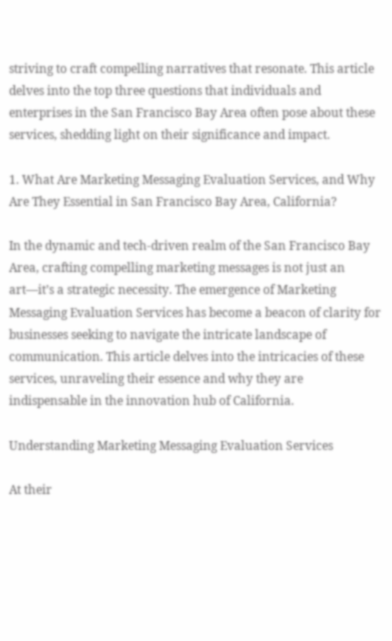striving to craft compelling narratives that resonate. This article delves into the top three questions that individuals and enterprises in the San Francisco Bay Area often pose about these services, shedding light on their significance and impact.

1. What Are Marketing Messaging Evaluation Services, and Why Are They Essential in San Francisco Bay Area, California?

In the dynamic and tech-driven realm of the San Francisco Bay Area, crafting compelling marketing messages is not just an art—it’s a strategic necessity. The emergence of Marketing Messaging Evaluation Services has become a beacon of clarity for businesses seeking to navigate the intricate landscape of communication. This article delves into the intricacies of these services, unraveling their essence and why they are indispensable in the innovation hub of California.

Understanding Marketing Messaging Evaluation Services

At their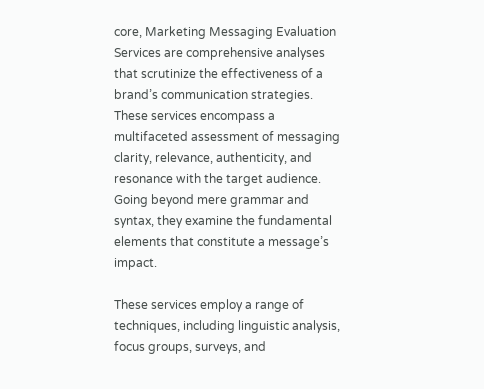core, Marketing Messaging Evaluation Services are comprehensive analyses that scrutinize the effectiveness of a brand’s communication strategies. These services encompass a multifaceted assessment of messaging clarity, relevance, authenticity, and resonance with the target audience. Going beyond mere grammar and syntax, they examine the fundamental elements that constitute a message’s impact.

These services employ a range of techniques, including linguistic analysis, focus groups, surveys, and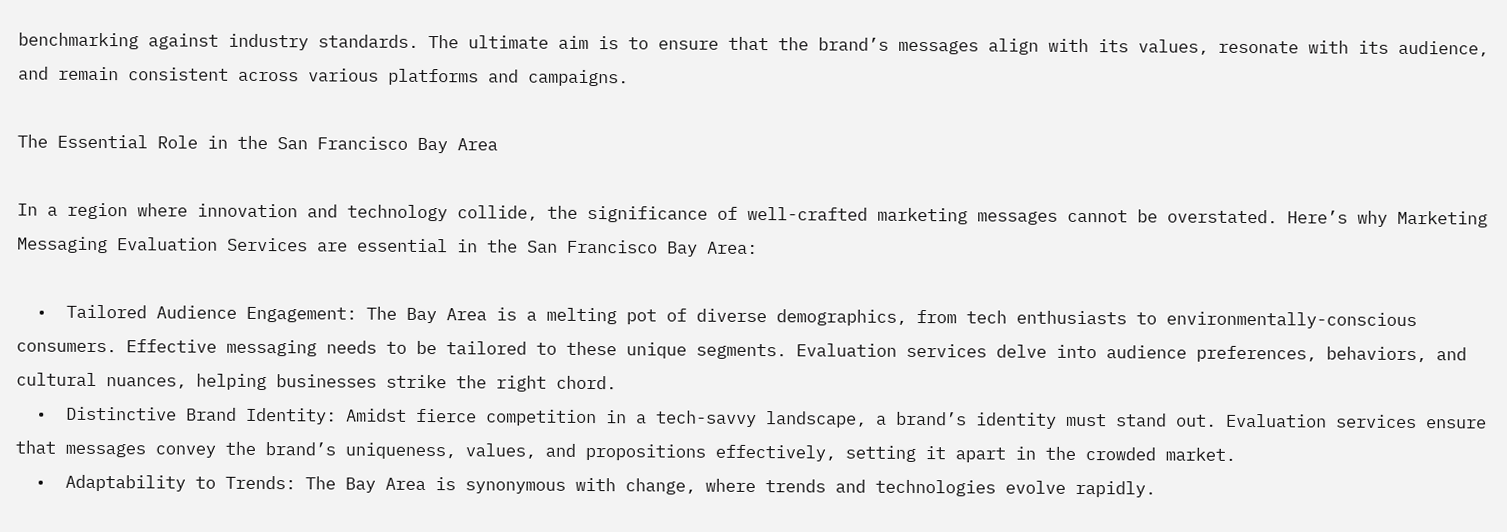benchmarking against industry standards. The ultimate aim is to ensure that the brand’s messages align with its values, resonate with its audience, and remain consistent across various platforms and campaigns.

The Essential Role in the San Francisco Bay Area

In a region where innovation and technology collide, the significance of well-crafted marketing messages cannot be overstated. Here’s why Marketing Messaging Evaluation Services are essential in the San Francisco Bay Area:

  •  Tailored Audience Engagement: The Bay Area is a melting pot of diverse demographics, from tech enthusiasts to environmentally-conscious consumers. Effective messaging needs to be tailored to these unique segments. Evaluation services delve into audience preferences, behaviors, and cultural nuances, helping businesses strike the right chord.
  •  Distinctive Brand Identity: Amidst fierce competition in a tech-savvy landscape, a brand’s identity must stand out. Evaluation services ensure that messages convey the brand’s uniqueness, values, and propositions effectively, setting it apart in the crowded market.
  •  Adaptability to Trends: The Bay Area is synonymous with change, where trends and technologies evolve rapidly.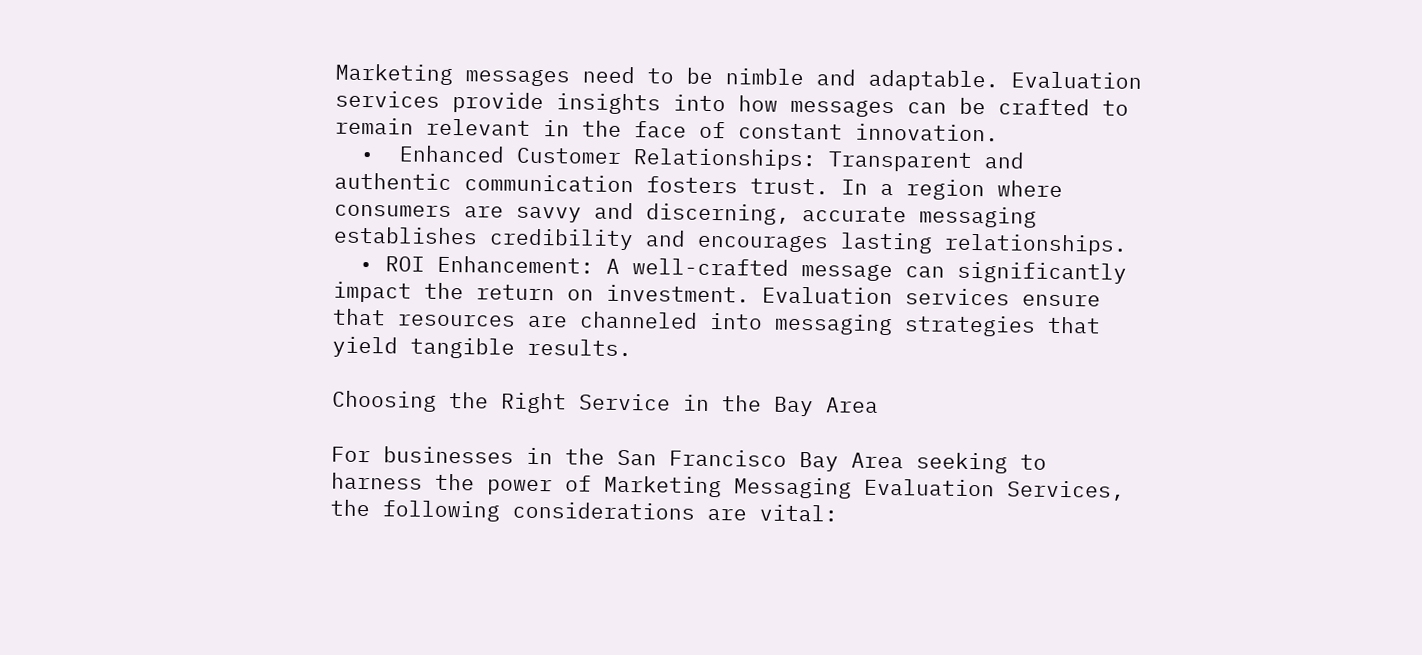Marketing messages need to be nimble and adaptable. Evaluation services provide insights into how messages can be crafted to remain relevant in the face of constant innovation.
  •  Enhanced Customer Relationships: Transparent and authentic communication fosters trust. In a region where consumers are savvy and discerning, accurate messaging establishes credibility and encourages lasting relationships.
  • ROI Enhancement: A well-crafted message can significantly impact the return on investment. Evaluation services ensure that resources are channeled into messaging strategies that yield tangible results.

Choosing the Right Service in the Bay Area

For businesses in the San Francisco Bay Area seeking to harness the power of Marketing Messaging Evaluation Services, the following considerations are vital: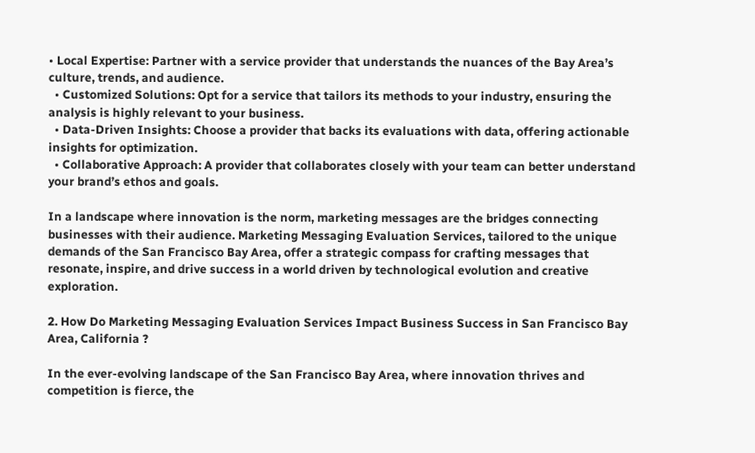• Local Expertise: Partner with a service provider that understands the nuances of the Bay Area’s culture, trends, and audience.
  • Customized Solutions: Opt for a service that tailors its methods to your industry, ensuring the analysis is highly relevant to your business.
  • Data-Driven Insights: Choose a provider that backs its evaluations with data, offering actionable insights for optimization.
  • Collaborative Approach: A provider that collaborates closely with your team can better understand your brand’s ethos and goals.

In a landscape where innovation is the norm, marketing messages are the bridges connecting businesses with their audience. Marketing Messaging Evaluation Services, tailored to the unique demands of the San Francisco Bay Area, offer a strategic compass for crafting messages that resonate, inspire, and drive success in a world driven by technological evolution and creative exploration.

2. How Do Marketing Messaging Evaluation Services Impact Business Success in San Francisco Bay Area, California ?

In the ever-evolving landscape of the San Francisco Bay Area, where innovation thrives and competition is fierce, the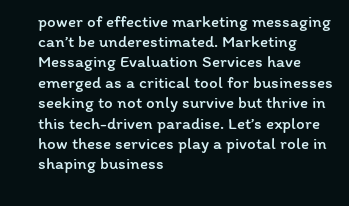power of effective marketing messaging can’t be underestimated. Marketing Messaging Evaluation Services have emerged as a critical tool for businesses seeking to not only survive but thrive in this tech-driven paradise. Let’s explore how these services play a pivotal role in shaping business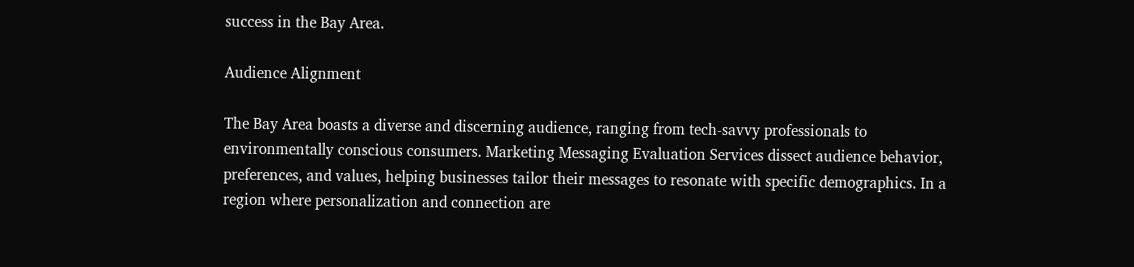success in the Bay Area.

Audience Alignment

The Bay Area boasts a diverse and discerning audience, ranging from tech-savvy professionals to environmentally conscious consumers. Marketing Messaging Evaluation Services dissect audience behavior, preferences, and values, helping businesses tailor their messages to resonate with specific demographics. In a region where personalization and connection are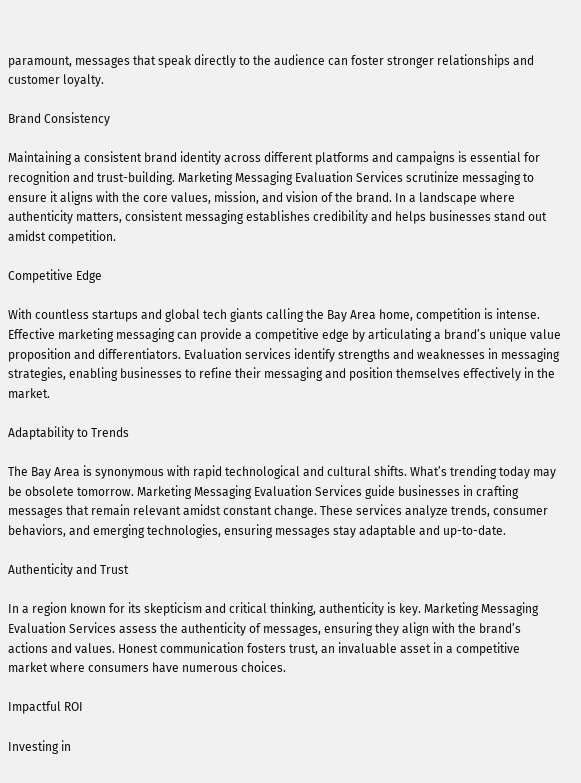paramount, messages that speak directly to the audience can foster stronger relationships and customer loyalty.

Brand Consistency

Maintaining a consistent brand identity across different platforms and campaigns is essential for recognition and trust-building. Marketing Messaging Evaluation Services scrutinize messaging to ensure it aligns with the core values, mission, and vision of the brand. In a landscape where authenticity matters, consistent messaging establishes credibility and helps businesses stand out amidst competition.

Competitive Edge

With countless startups and global tech giants calling the Bay Area home, competition is intense. Effective marketing messaging can provide a competitive edge by articulating a brand’s unique value proposition and differentiators. Evaluation services identify strengths and weaknesses in messaging strategies, enabling businesses to refine their messaging and position themselves effectively in the market.

Adaptability to Trends

The Bay Area is synonymous with rapid technological and cultural shifts. What’s trending today may be obsolete tomorrow. Marketing Messaging Evaluation Services guide businesses in crafting messages that remain relevant amidst constant change. These services analyze trends, consumer behaviors, and emerging technologies, ensuring messages stay adaptable and up-to-date.

Authenticity and Trust

In a region known for its skepticism and critical thinking, authenticity is key. Marketing Messaging Evaluation Services assess the authenticity of messages, ensuring they align with the brand’s actions and values. Honest communication fosters trust, an invaluable asset in a competitive market where consumers have numerous choices.

Impactful ROI

Investing in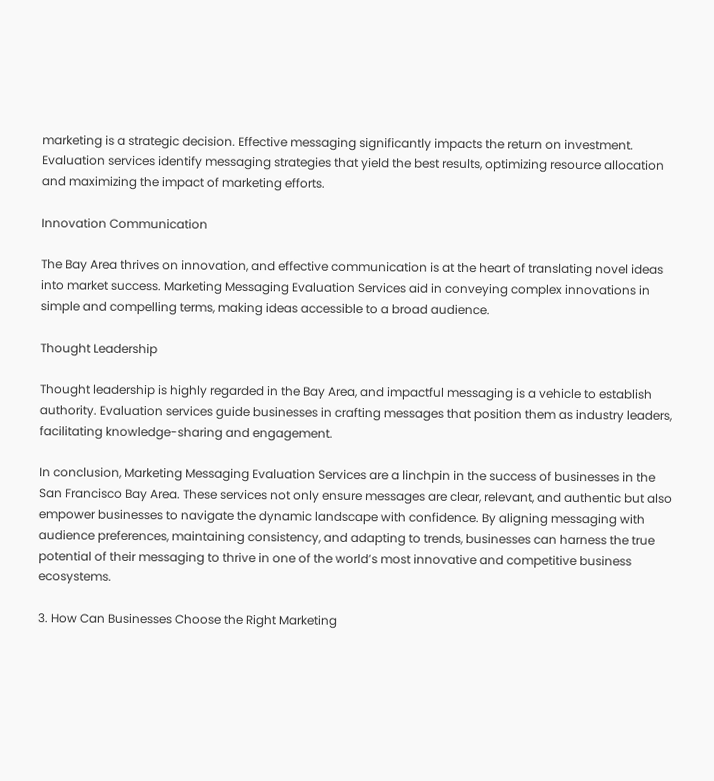marketing is a strategic decision. Effective messaging significantly impacts the return on investment. Evaluation services identify messaging strategies that yield the best results, optimizing resource allocation and maximizing the impact of marketing efforts.

Innovation Communication

The Bay Area thrives on innovation, and effective communication is at the heart of translating novel ideas into market success. Marketing Messaging Evaluation Services aid in conveying complex innovations in simple and compelling terms, making ideas accessible to a broad audience.

Thought Leadership

Thought leadership is highly regarded in the Bay Area, and impactful messaging is a vehicle to establish authority. Evaluation services guide businesses in crafting messages that position them as industry leaders, facilitating knowledge-sharing and engagement.

In conclusion, Marketing Messaging Evaluation Services are a linchpin in the success of businesses in the San Francisco Bay Area. These services not only ensure messages are clear, relevant, and authentic but also empower businesses to navigate the dynamic landscape with confidence. By aligning messaging with audience preferences, maintaining consistency, and adapting to trends, businesses can harness the true potential of their messaging to thrive in one of the world’s most innovative and competitive business ecosystems.

3. How Can Businesses Choose the Right Marketing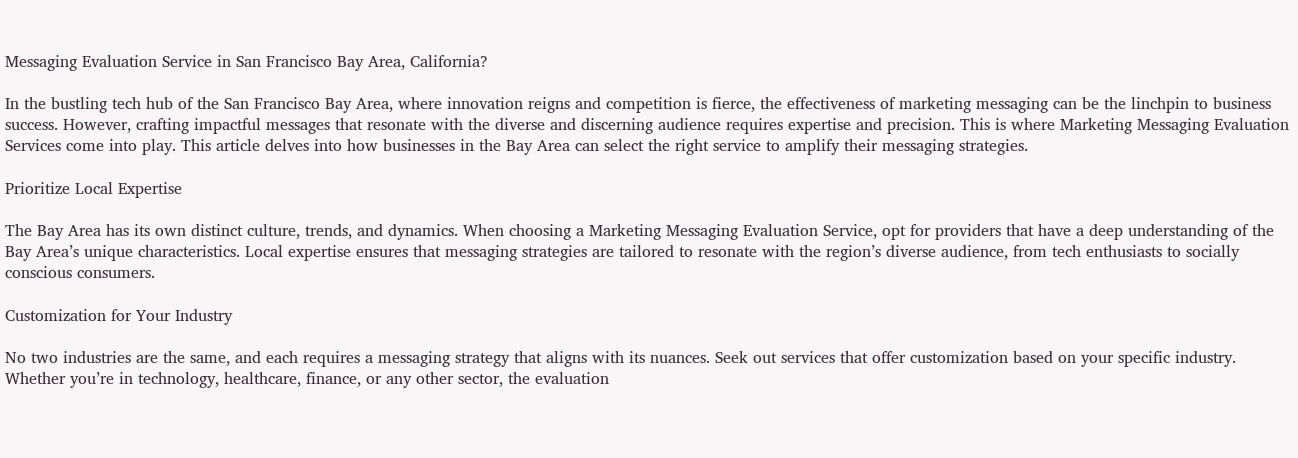Messaging Evaluation Service in San Francisco Bay Area, California?

In the bustling tech hub of the San Francisco Bay Area, where innovation reigns and competition is fierce, the effectiveness of marketing messaging can be the linchpin to business success. However, crafting impactful messages that resonate with the diverse and discerning audience requires expertise and precision. This is where Marketing Messaging Evaluation Services come into play. This article delves into how businesses in the Bay Area can select the right service to amplify their messaging strategies.

Prioritize Local Expertise

The Bay Area has its own distinct culture, trends, and dynamics. When choosing a Marketing Messaging Evaluation Service, opt for providers that have a deep understanding of the Bay Area’s unique characteristics. Local expertise ensures that messaging strategies are tailored to resonate with the region’s diverse audience, from tech enthusiasts to socially conscious consumers.

Customization for Your Industry

No two industries are the same, and each requires a messaging strategy that aligns with its nuances. Seek out services that offer customization based on your specific industry. Whether you’re in technology, healthcare, finance, or any other sector, the evaluation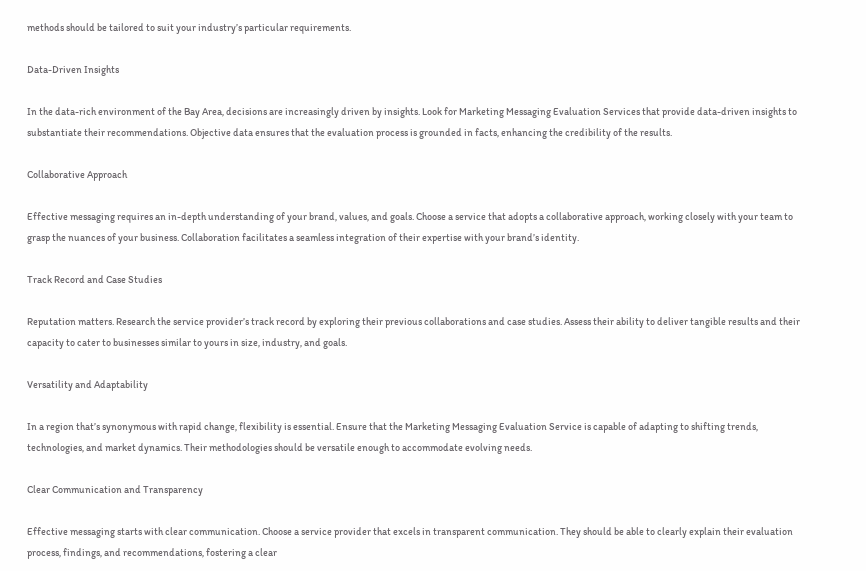methods should be tailored to suit your industry’s particular requirements.

Data-Driven Insights

In the data-rich environment of the Bay Area, decisions are increasingly driven by insights. Look for Marketing Messaging Evaluation Services that provide data-driven insights to substantiate their recommendations. Objective data ensures that the evaluation process is grounded in facts, enhancing the credibility of the results.

Collaborative Approach

Effective messaging requires an in-depth understanding of your brand, values, and goals. Choose a service that adopts a collaborative approach, working closely with your team to grasp the nuances of your business. Collaboration facilitates a seamless integration of their expertise with your brand’s identity.

Track Record and Case Studies

Reputation matters. Research the service provider’s track record by exploring their previous collaborations and case studies. Assess their ability to deliver tangible results and their capacity to cater to businesses similar to yours in size, industry, and goals.

Versatility and Adaptability

In a region that’s synonymous with rapid change, flexibility is essential. Ensure that the Marketing Messaging Evaluation Service is capable of adapting to shifting trends, technologies, and market dynamics. Their methodologies should be versatile enough to accommodate evolving needs.

Clear Communication and Transparency

Effective messaging starts with clear communication. Choose a service provider that excels in transparent communication. They should be able to clearly explain their evaluation process, findings, and recommendations, fostering a clear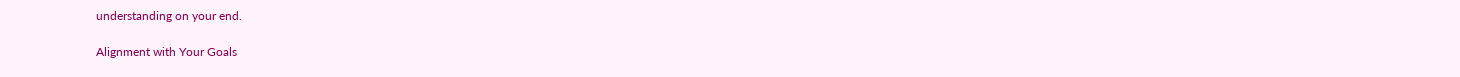understanding on your end.

Alignment with Your Goals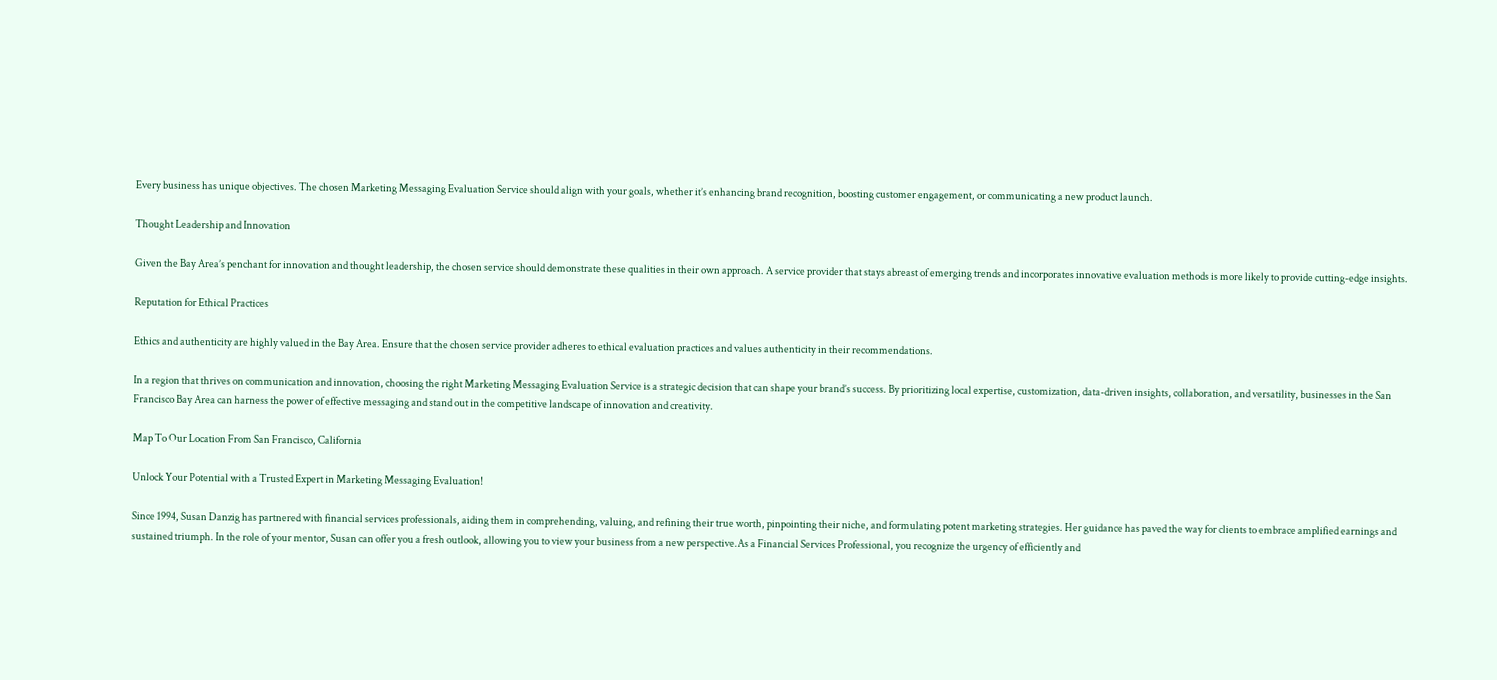Every business has unique objectives. The chosen Marketing Messaging Evaluation Service should align with your goals, whether it’s enhancing brand recognition, boosting customer engagement, or communicating a new product launch.

Thought Leadership and Innovation

Given the Bay Area’s penchant for innovation and thought leadership, the chosen service should demonstrate these qualities in their own approach. A service provider that stays abreast of emerging trends and incorporates innovative evaluation methods is more likely to provide cutting-edge insights.

Reputation for Ethical Practices

Ethics and authenticity are highly valued in the Bay Area. Ensure that the chosen service provider adheres to ethical evaluation practices and values authenticity in their recommendations.

In a region that thrives on communication and innovation, choosing the right Marketing Messaging Evaluation Service is a strategic decision that can shape your brand’s success. By prioritizing local expertise, customization, data-driven insights, collaboration, and versatility, businesses in the San Francisco Bay Area can harness the power of effective messaging and stand out in the competitive landscape of innovation and creativity.

Map To Our Location From San Francisco, California

Unlock Your Potential with a Trusted Expert in Marketing Messaging Evaluation!

Since 1994, Susan Danzig has partnered with financial services professionals, aiding them in comprehending, valuing, and refining their true worth, pinpointing their niche, and formulating potent marketing strategies. Her guidance has paved the way for clients to embrace amplified earnings and sustained triumph. In the role of your mentor, Susan can offer you a fresh outlook, allowing you to view your business from a new perspective.As a Financial Services Professional, you recognize the urgency of efficiently and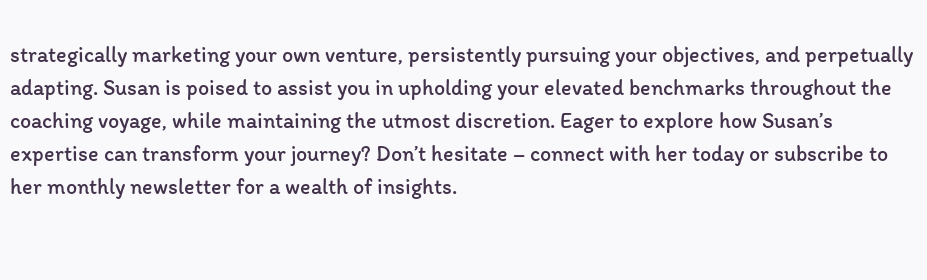strategically marketing your own venture, persistently pursuing your objectives, and perpetually adapting. Susan is poised to assist you in upholding your elevated benchmarks throughout the coaching voyage, while maintaining the utmost discretion. Eager to explore how Susan’s expertise can transform your journey? Don’t hesitate – connect with her today or subscribe to her monthly newsletter for a wealth of insights.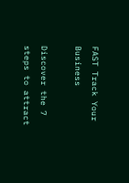FAST Track Your Business

Discover the 7 steps to attract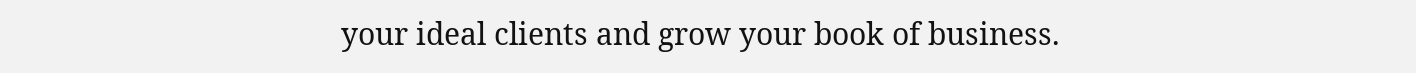your ideal clients and grow your book of business.